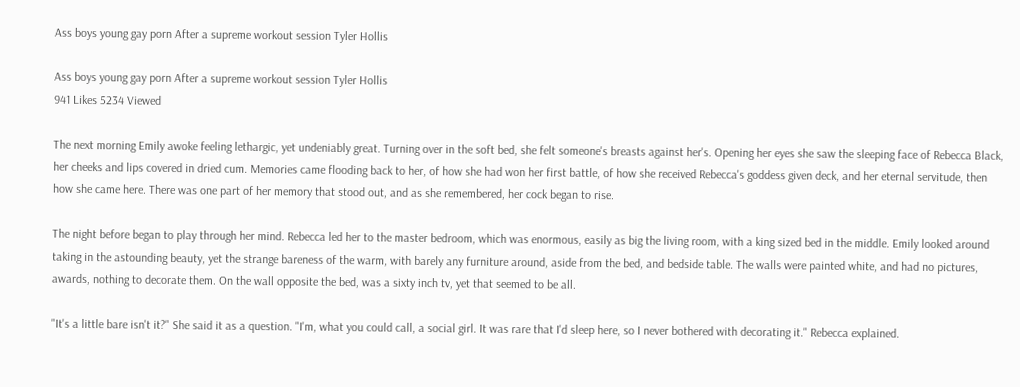Ass boys young gay porn After a supreme workout session Tyler Hollis

Ass boys young gay porn After a supreme workout session Tyler Hollis
941 Likes 5234 Viewed

The next morning Emily awoke feeling lethargic, yet undeniably great. Turning over in the soft bed, she felt someone's breasts against her's. Opening her eyes she saw the sleeping face of Rebecca Black, her cheeks and lips covered in dried cum. Memories came flooding back to her, of how she had won her first battle, of how she received Rebecca's goddess given deck, and her eternal servitude, then how she came here. There was one part of her memory that stood out, and as she remembered, her cock began to rise.

The night before began to play through her mind. Rebecca led her to the master bedroom, which was enormous, easily as big the living room, with a king sized bed in the middle. Emily looked around taking in the astounding beauty, yet the strange bareness of the warm, with barely any furniture around, aside from the bed, and bedside table. The walls were painted white, and had no pictures, awards, nothing to decorate them. On the wall opposite the bed, was a sixty inch tv, yet that seemed to be all.

"It's a little bare isn't it?" She said it as a question. "I'm, what you could call, a social girl. It was rare that I'd sleep here, so I never bothered with decorating it." Rebecca explained.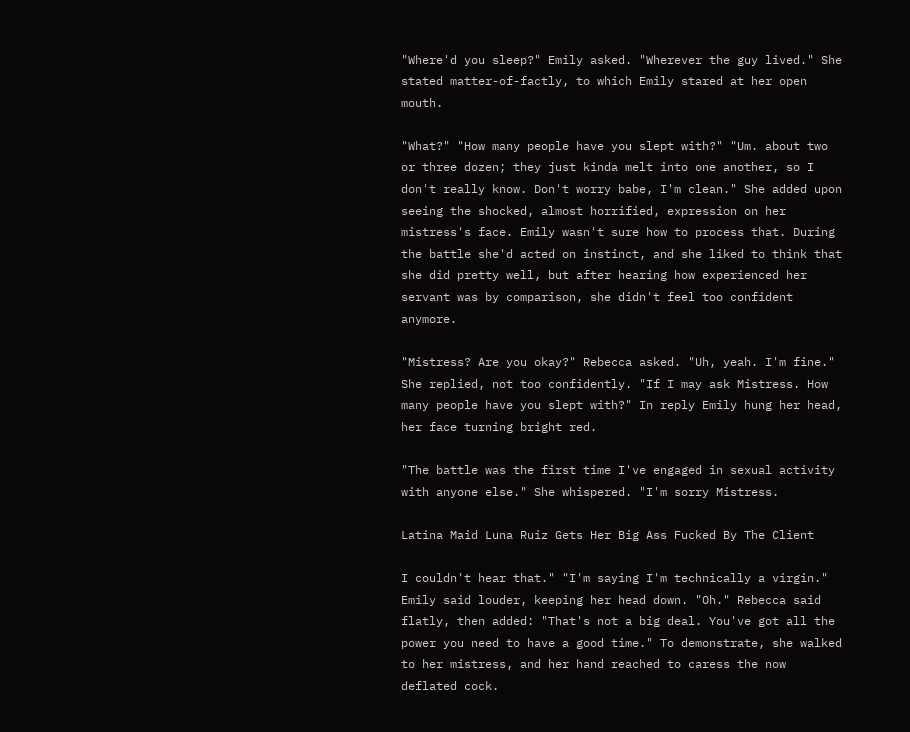"Where'd you sleep?" Emily asked. "Wherever the guy lived." She stated matter-of-factly, to which Emily stared at her open mouth.

"What?" "How many people have you slept with?" "Um. about two or three dozen; they just kinda melt into one another, so I don't really know. Don't worry babe, I'm clean." She added upon seeing the shocked, almost horrified, expression on her mistress's face. Emily wasn't sure how to process that. During the battle she'd acted on instinct, and she liked to think that she did pretty well, but after hearing how experienced her servant was by comparison, she didn't feel too confident anymore.

"Mistress? Are you okay?" Rebecca asked. "Uh, yeah. I'm fine." She replied, not too confidently. "If I may ask Mistress. How many people have you slept with?" In reply Emily hung her head, her face turning bright red.

"The battle was the first time I've engaged in sexual activity with anyone else." She whispered. "I'm sorry Mistress.

Latina Maid Luna Ruiz Gets Her Big Ass Fucked By The Client

I couldn't hear that." "I'm saying I'm technically a virgin." Emily said louder, keeping her head down. "Oh." Rebecca said flatly, then added: "That's not a big deal. You've got all the power you need to have a good time." To demonstrate, she walked to her mistress, and her hand reached to caress the now deflated cock.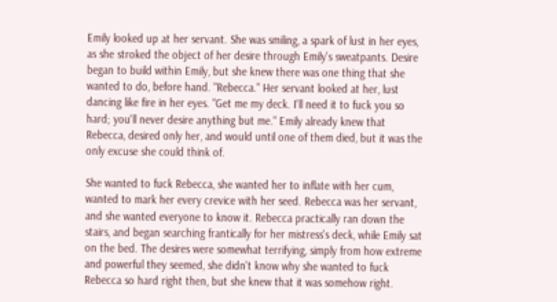Emily looked up at her servant. She was smiling, a spark of lust in her eyes, as she stroked the object of her desire through Emily's sweatpants. Desire began to build within Emily, but she knew there was one thing that she wanted to do, before hand. "Rebecca." Her servant looked at her, lust dancing like fire in her eyes. "Get me my deck. I'll need it to fuck you so hard; you'll never desire anything but me." Emily already knew that Rebecca, desired only her, and would until one of them died, but it was the only excuse she could think of.

She wanted to fuck Rebecca, she wanted her to inflate with her cum, wanted to mark her every crevice with her seed. Rebecca was her servant, and she wanted everyone to know it. Rebecca practically ran down the stairs, and began searching frantically for her mistress's deck, while Emily sat on the bed. The desires were somewhat terrifying, simply from how extreme and powerful they seemed, she didn't know why she wanted to fuck Rebecca so hard right then, but she knew that it was somehow right.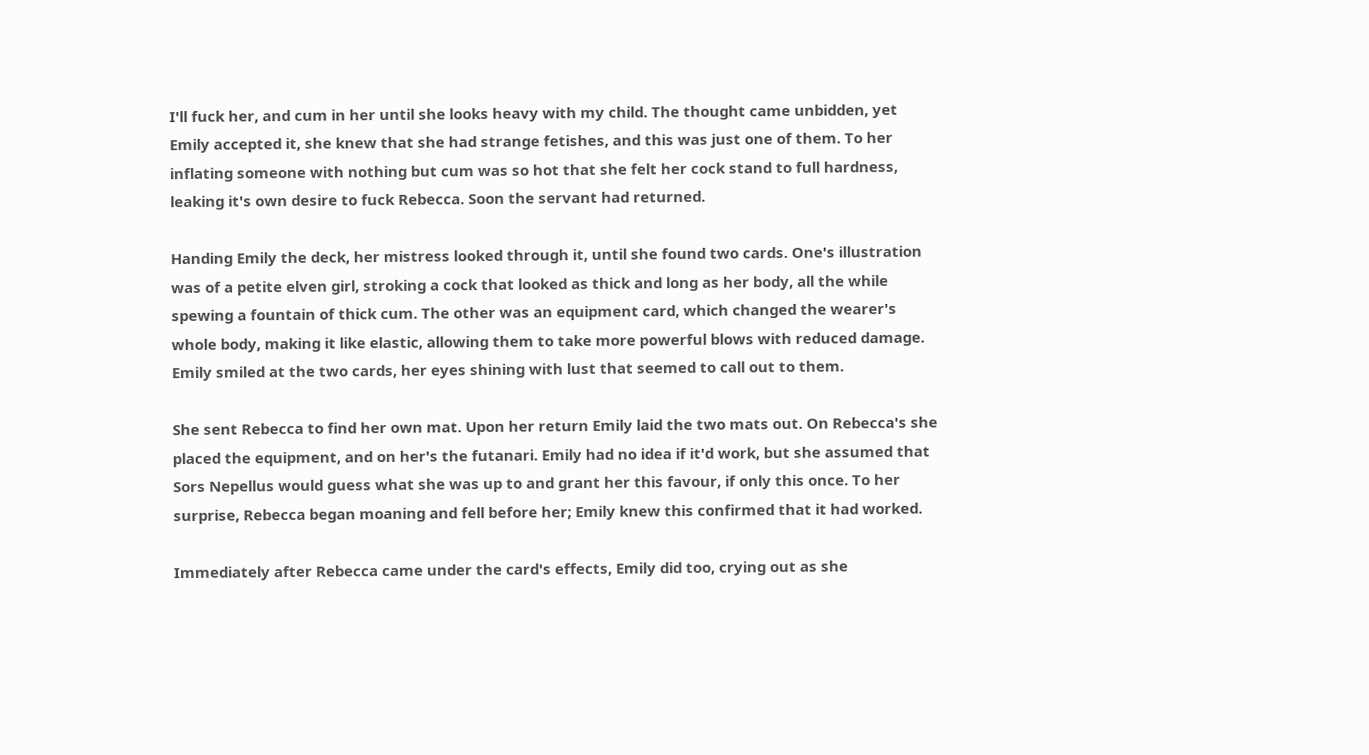I'll fuck her, and cum in her until she looks heavy with my child. The thought came unbidden, yet Emily accepted it, she knew that she had strange fetishes, and this was just one of them. To her inflating someone with nothing but cum was so hot that she felt her cock stand to full hardness, leaking it's own desire to fuck Rebecca. Soon the servant had returned.

Handing Emily the deck, her mistress looked through it, until she found two cards. One's illustration was of a petite elven girl, stroking a cock that looked as thick and long as her body, all the while spewing a fountain of thick cum. The other was an equipment card, which changed the wearer's whole body, making it like elastic, allowing them to take more powerful blows with reduced damage. Emily smiled at the two cards, her eyes shining with lust that seemed to call out to them.

She sent Rebecca to find her own mat. Upon her return Emily laid the two mats out. On Rebecca's she placed the equipment, and on her's the futanari. Emily had no idea if it'd work, but she assumed that Sors Nepellus would guess what she was up to and grant her this favour, if only this once. To her surprise, Rebecca began moaning and fell before her; Emily knew this confirmed that it had worked.

Immediately after Rebecca came under the card's effects, Emily did too, crying out as she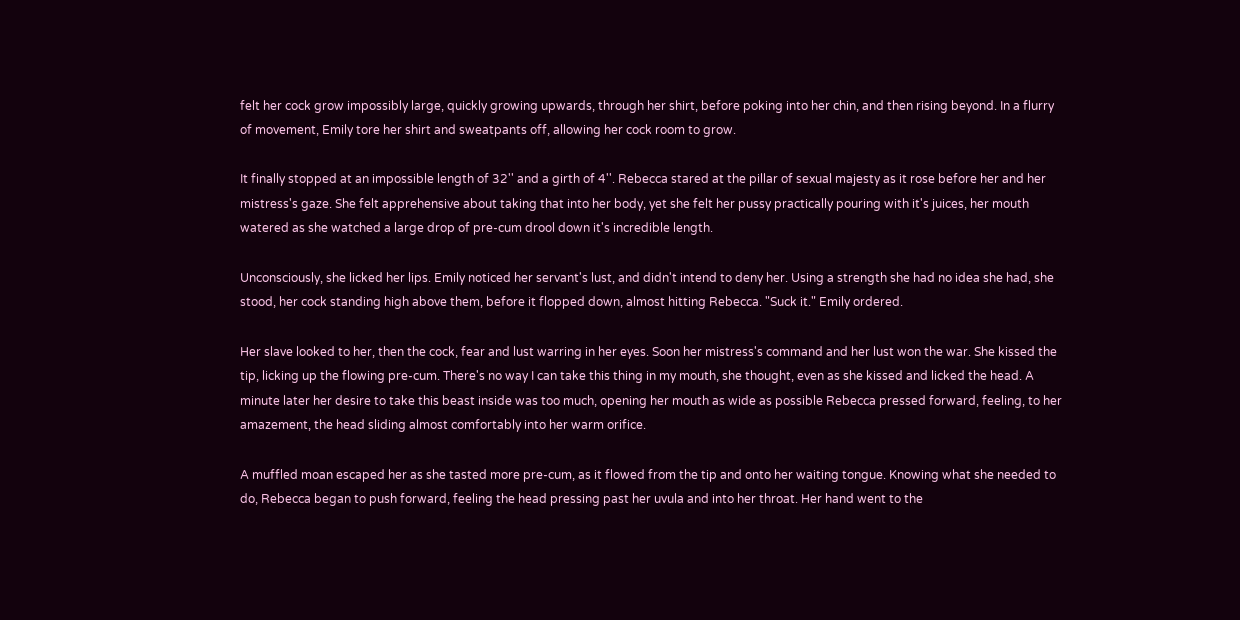felt her cock grow impossibly large, quickly growing upwards, through her shirt, before poking into her chin, and then rising beyond. In a flurry of movement, Emily tore her shirt and sweatpants off, allowing her cock room to grow.

It finally stopped at an impossible length of 32'' and a girth of 4''. Rebecca stared at the pillar of sexual majesty as it rose before her and her mistress's gaze. She felt apprehensive about taking that into her body, yet she felt her pussy practically pouring with it's juices, her mouth watered as she watched a large drop of pre-cum drool down it's incredible length.

Unconsciously, she licked her lips. Emily noticed her servant's lust, and didn't intend to deny her. Using a strength she had no idea she had, she stood, her cock standing high above them, before it flopped down, almost hitting Rebecca. "Suck it." Emily ordered.

Her slave looked to her, then the cock, fear and lust warring in her eyes. Soon her mistress's command and her lust won the war. She kissed the tip, licking up the flowing pre-cum. There's no way I can take this thing in my mouth, she thought, even as she kissed and licked the head. A minute later her desire to take this beast inside was too much, opening her mouth as wide as possible Rebecca pressed forward, feeling, to her amazement, the head sliding almost comfortably into her warm orifice.

A muffled moan escaped her as she tasted more pre-cum, as it flowed from the tip and onto her waiting tongue. Knowing what she needed to do, Rebecca began to push forward, feeling the head pressing past her uvula and into her throat. Her hand went to the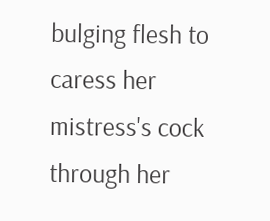bulging flesh to caress her mistress's cock through her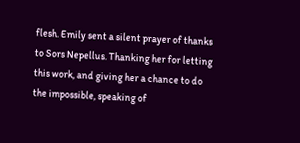flesh. Emily sent a silent prayer of thanks to Sors Nepellus. Thanking her for letting this work, and giving her a chance to do the impossible, speaking of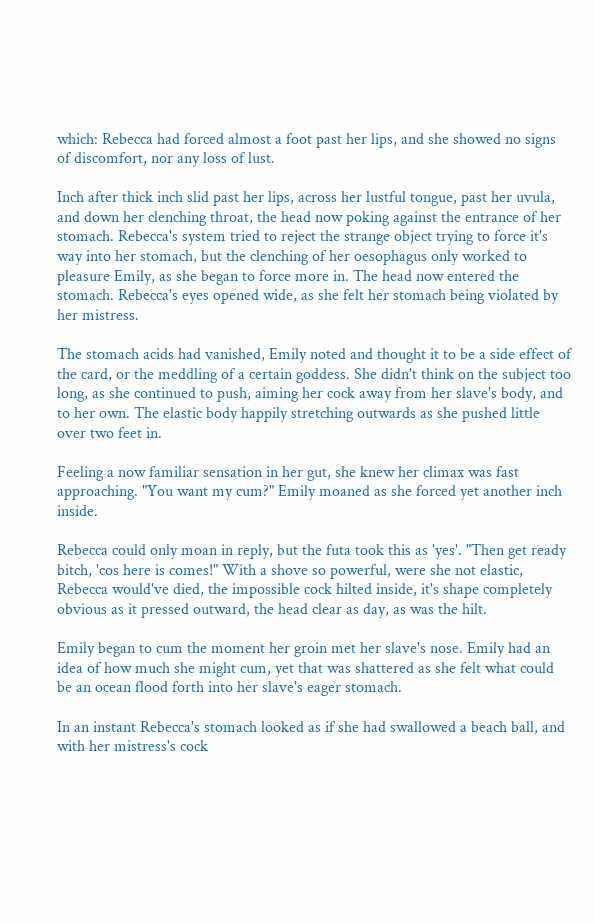which: Rebecca had forced almost a foot past her lips, and she showed no signs of discomfort, nor any loss of lust.

Inch after thick inch slid past her lips, across her lustful tongue, past her uvula, and down her clenching throat, the head now poking against the entrance of her stomach. Rebecca's system tried to reject the strange object trying to force it's way into her stomach, but the clenching of her oesophagus only worked to pleasure Emily, as she began to force more in. The head now entered the stomach. Rebecca's eyes opened wide, as she felt her stomach being violated by her mistress.

The stomach acids had vanished, Emily noted and thought it to be a side effect of the card, or the meddling of a certain goddess. She didn't think on the subject too long, as she continued to push, aiming her cock away from her slave's body, and to her own. The elastic body happily stretching outwards as she pushed little over two feet in.

Feeling a now familiar sensation in her gut, she knew her climax was fast approaching. "You want my cum?" Emily moaned as she forced yet another inch inside.

Rebecca could only moan in reply, but the futa took this as 'yes'. "Then get ready bitch, 'cos here is comes!" With a shove so powerful, were she not elastic, Rebecca would've died, the impossible cock hilted inside, it's shape completely obvious as it pressed outward, the head clear as day, as was the hilt.

Emily began to cum the moment her groin met her slave's nose. Emily had an idea of how much she might cum, yet that was shattered as she felt what could be an ocean flood forth into her slave's eager stomach.

In an instant Rebecca's stomach looked as if she had swallowed a beach ball, and with her mistress's cock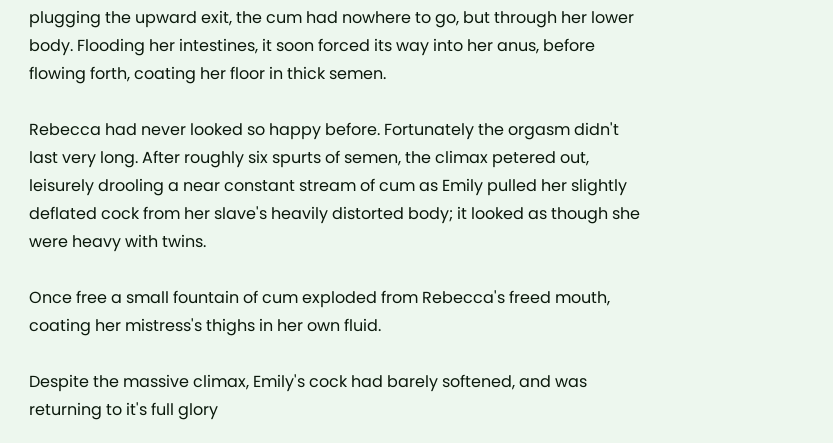plugging the upward exit, the cum had nowhere to go, but through her lower body. Flooding her intestines, it soon forced its way into her anus, before flowing forth, coating her floor in thick semen.

Rebecca had never looked so happy before. Fortunately the orgasm didn't last very long. After roughly six spurts of semen, the climax petered out, leisurely drooling a near constant stream of cum as Emily pulled her slightly deflated cock from her slave's heavily distorted body; it looked as though she were heavy with twins.

Once free a small fountain of cum exploded from Rebecca's freed mouth, coating her mistress's thighs in her own fluid.

Despite the massive climax, Emily's cock had barely softened, and was returning to it's full glory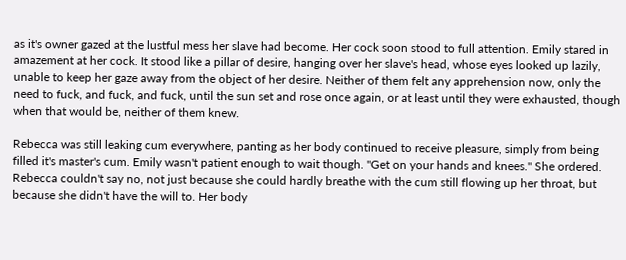as it's owner gazed at the lustful mess her slave had become. Her cock soon stood to full attention. Emily stared in amazement at her cock. It stood like a pillar of desire, hanging over her slave's head, whose eyes looked up lazily, unable to keep her gaze away from the object of her desire. Neither of them felt any apprehension now, only the need to fuck, and fuck, and fuck, until the sun set and rose once again, or at least until they were exhausted, though when that would be, neither of them knew.

Rebecca was still leaking cum everywhere, panting as her body continued to receive pleasure, simply from being filled it's master's cum. Emily wasn't patient enough to wait though. "Get on your hands and knees." She ordered. Rebecca couldn't say no, not just because she could hardly breathe with the cum still flowing up her throat, but because she didn't have the will to. Her body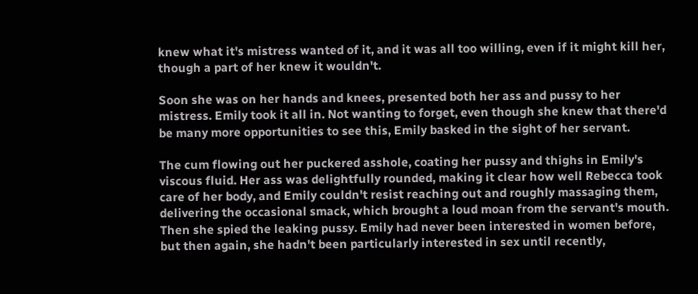knew what it's mistress wanted of it, and it was all too willing, even if it might kill her, though a part of her knew it wouldn't.

Soon she was on her hands and knees, presented both her ass and pussy to her mistress. Emily took it all in. Not wanting to forget, even though she knew that there'd be many more opportunities to see this, Emily basked in the sight of her servant.

The cum flowing out her puckered asshole, coating her pussy and thighs in Emily's viscous fluid. Her ass was delightfully rounded, making it clear how well Rebecca took care of her body, and Emily couldn't resist reaching out and roughly massaging them, delivering the occasional smack, which brought a loud moan from the servant's mouth. Then she spied the leaking pussy. Emily had never been interested in women before, but then again, she hadn't been particularly interested in sex until recently,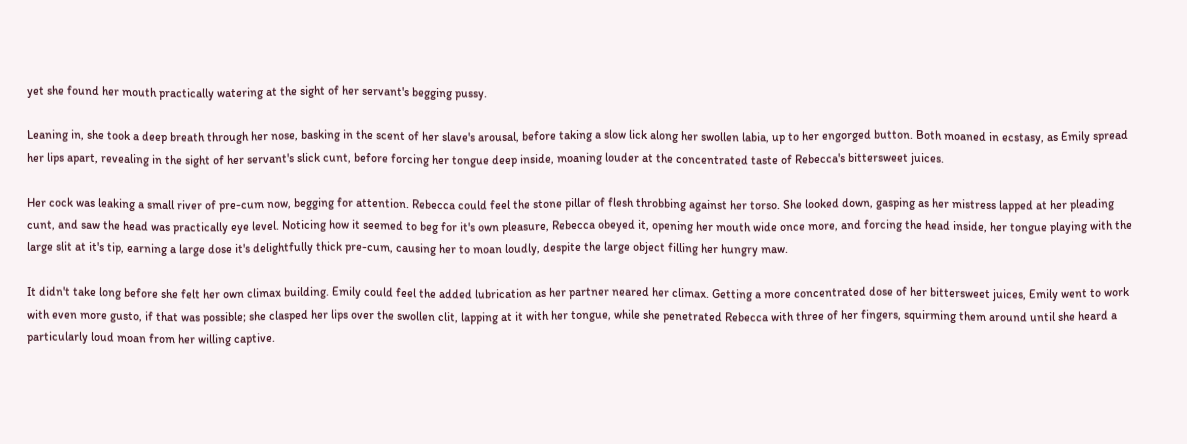yet she found her mouth practically watering at the sight of her servant's begging pussy.

Leaning in, she took a deep breath through her nose, basking in the scent of her slave's arousal, before taking a slow lick along her swollen labia, up to her engorged button. Both moaned in ecstasy, as Emily spread her lips apart, revealing in the sight of her servant's slick cunt, before forcing her tongue deep inside, moaning louder at the concentrated taste of Rebecca's bittersweet juices.

Her cock was leaking a small river of pre-cum now, begging for attention. Rebecca could feel the stone pillar of flesh throbbing against her torso. She looked down, gasping as her mistress lapped at her pleading cunt, and saw the head was practically eye level. Noticing how it seemed to beg for it's own pleasure, Rebecca obeyed it, opening her mouth wide once more, and forcing the head inside, her tongue playing with the large slit at it's tip, earning a large dose it's delightfully thick pre-cum, causing her to moan loudly, despite the large object filling her hungry maw.

It didn't take long before she felt her own climax building. Emily could feel the added lubrication as her partner neared her climax. Getting a more concentrated dose of her bittersweet juices, Emily went to work with even more gusto, if that was possible; she clasped her lips over the swollen clit, lapping at it with her tongue, while she penetrated Rebecca with three of her fingers, squirming them around until she heard a particularly loud moan from her willing captive.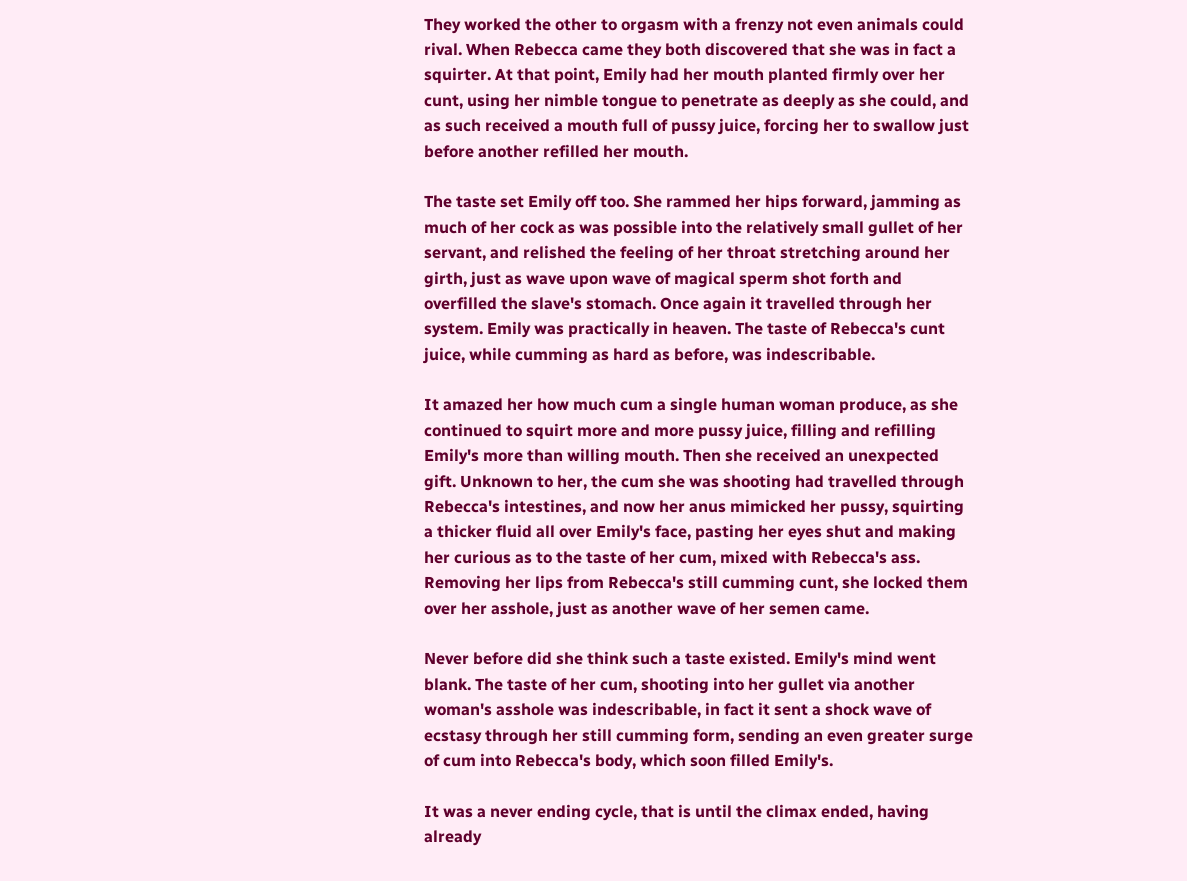They worked the other to orgasm with a frenzy not even animals could rival. When Rebecca came they both discovered that she was in fact a squirter. At that point, Emily had her mouth planted firmly over her cunt, using her nimble tongue to penetrate as deeply as she could, and as such received a mouth full of pussy juice, forcing her to swallow just before another refilled her mouth.

The taste set Emily off too. She rammed her hips forward, jamming as much of her cock as was possible into the relatively small gullet of her servant, and relished the feeling of her throat stretching around her girth, just as wave upon wave of magical sperm shot forth and overfilled the slave's stomach. Once again it travelled through her system. Emily was practically in heaven. The taste of Rebecca's cunt juice, while cumming as hard as before, was indescribable.

It amazed her how much cum a single human woman produce, as she continued to squirt more and more pussy juice, filling and refilling Emily's more than willing mouth. Then she received an unexpected gift. Unknown to her, the cum she was shooting had travelled through Rebecca's intestines, and now her anus mimicked her pussy, squirting a thicker fluid all over Emily's face, pasting her eyes shut and making her curious as to the taste of her cum, mixed with Rebecca's ass. Removing her lips from Rebecca's still cumming cunt, she locked them over her asshole, just as another wave of her semen came.

Never before did she think such a taste existed. Emily's mind went blank. The taste of her cum, shooting into her gullet via another woman's asshole was indescribable, in fact it sent a shock wave of ecstasy through her still cumming form, sending an even greater surge of cum into Rebecca's body, which soon filled Emily's.

It was a never ending cycle, that is until the climax ended, having already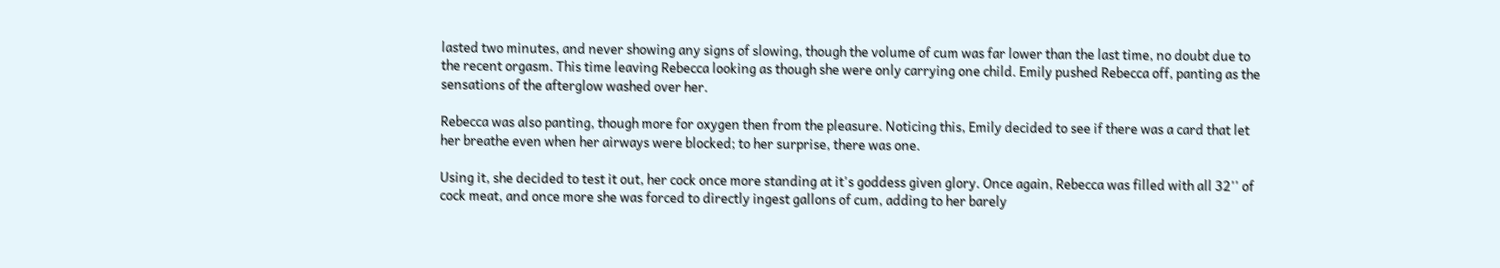lasted two minutes, and never showing any signs of slowing, though the volume of cum was far lower than the last time, no doubt due to the recent orgasm. This time leaving Rebecca looking as though she were only carrying one child. Emily pushed Rebecca off, panting as the sensations of the afterglow washed over her.

Rebecca was also panting, though more for oxygen then from the pleasure. Noticing this, Emily decided to see if there was a card that let her breathe even when her airways were blocked; to her surprise, there was one.

Using it, she decided to test it out, her cock once more standing at it's goddess given glory. Once again, Rebecca was filled with all 32'' of cock meat, and once more she was forced to directly ingest gallons of cum, adding to her barely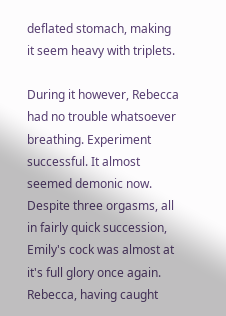deflated stomach, making it seem heavy with triplets.

During it however, Rebecca had no trouble whatsoever breathing. Experiment successful. It almost seemed demonic now. Despite three orgasms, all in fairly quick succession, Emily's cock was almost at it's full glory once again. Rebecca, having caught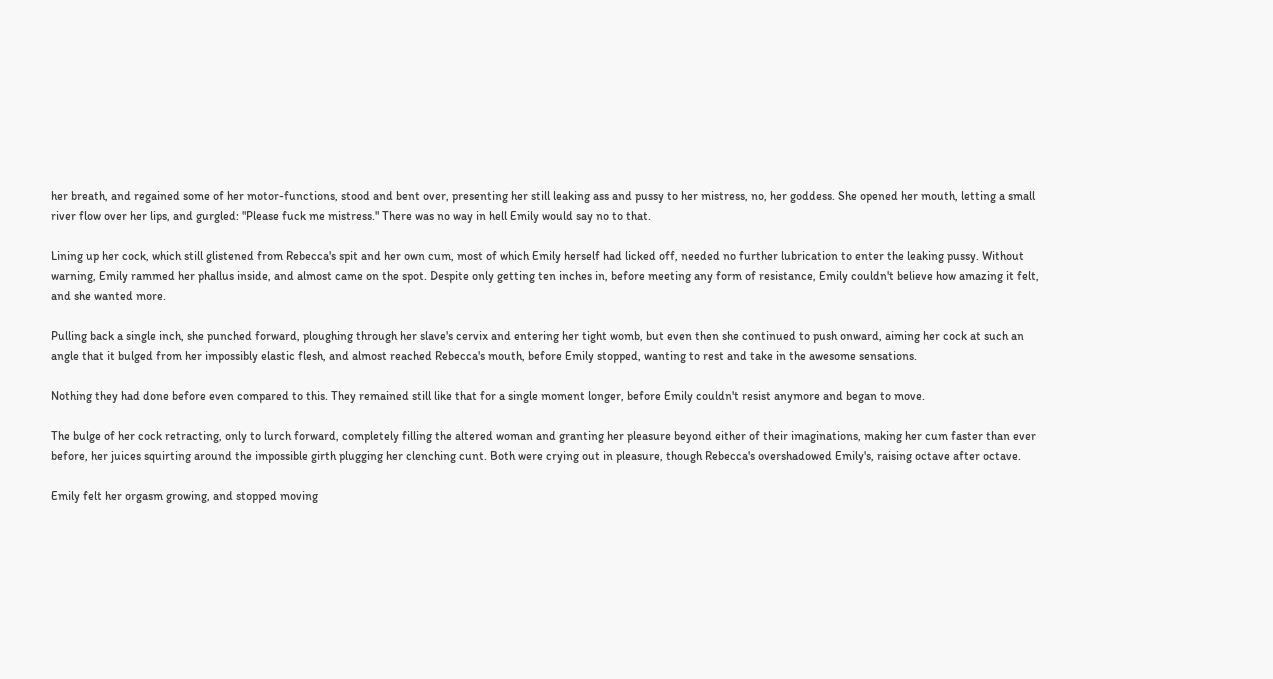her breath, and regained some of her motor-functions, stood and bent over, presenting her still leaking ass and pussy to her mistress, no, her goddess. She opened her mouth, letting a small river flow over her lips, and gurgled: "Please fuck me mistress." There was no way in hell Emily would say no to that.

Lining up her cock, which still glistened from Rebecca's spit and her own cum, most of which Emily herself had licked off, needed no further lubrication to enter the leaking pussy. Without warning, Emily rammed her phallus inside, and almost came on the spot. Despite only getting ten inches in, before meeting any form of resistance, Emily couldn't believe how amazing it felt, and she wanted more.

Pulling back a single inch, she punched forward, ploughing through her slave's cervix and entering her tight womb, but even then she continued to push onward, aiming her cock at such an angle that it bulged from her impossibly elastic flesh, and almost reached Rebecca's mouth, before Emily stopped, wanting to rest and take in the awesome sensations.

Nothing they had done before even compared to this. They remained still like that for a single moment longer, before Emily couldn't resist anymore and began to move.

The bulge of her cock retracting, only to lurch forward, completely filling the altered woman and granting her pleasure beyond either of their imaginations, making her cum faster than ever before, her juices squirting around the impossible girth plugging her clenching cunt. Both were crying out in pleasure, though Rebecca's overshadowed Emily's, raising octave after octave.

Emily felt her orgasm growing, and stopped moving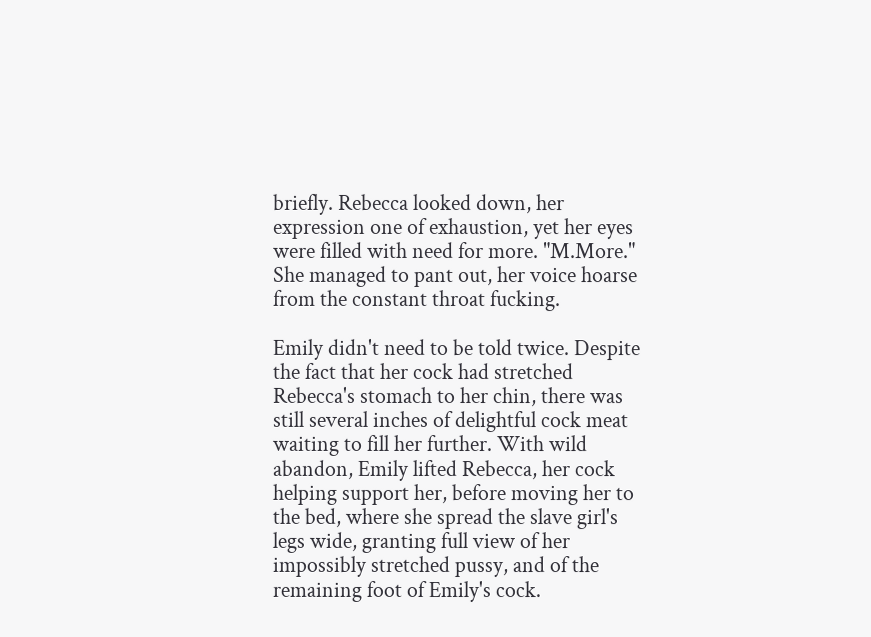briefly. Rebecca looked down, her expression one of exhaustion, yet her eyes were filled with need for more. "M.More." She managed to pant out, her voice hoarse from the constant throat fucking.

Emily didn't need to be told twice. Despite the fact that her cock had stretched Rebecca's stomach to her chin, there was still several inches of delightful cock meat waiting to fill her further. With wild abandon, Emily lifted Rebecca, her cock helping support her, before moving her to the bed, where she spread the slave girl's legs wide, granting full view of her impossibly stretched pussy, and of the remaining foot of Emily's cock.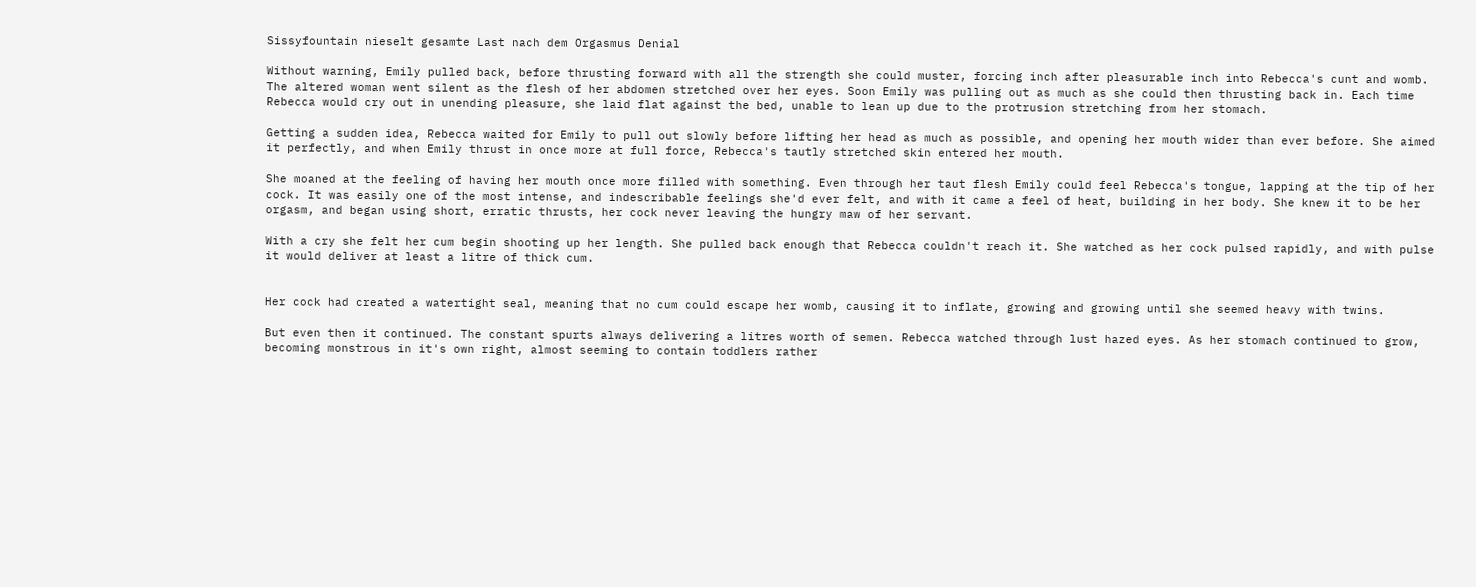Sissyfountain nieselt gesamte Last nach dem Orgasmus Denial

Without warning, Emily pulled back, before thrusting forward with all the strength she could muster, forcing inch after pleasurable inch into Rebecca's cunt and womb. The altered woman went silent as the flesh of her abdomen stretched over her eyes. Soon Emily was pulling out as much as she could then thrusting back in. Each time Rebecca would cry out in unending pleasure, she laid flat against the bed, unable to lean up due to the protrusion stretching from her stomach.

Getting a sudden idea, Rebecca waited for Emily to pull out slowly before lifting her head as much as possible, and opening her mouth wider than ever before. She aimed it perfectly, and when Emily thrust in once more at full force, Rebecca's tautly stretched skin entered her mouth.

She moaned at the feeling of having her mouth once more filled with something. Even through her taut flesh Emily could feel Rebecca's tongue, lapping at the tip of her cock. It was easily one of the most intense, and indescribable feelings she'd ever felt, and with it came a feel of heat, building in her body. She knew it to be her orgasm, and began using short, erratic thrusts, her cock never leaving the hungry maw of her servant.

With a cry she felt her cum begin shooting up her length. She pulled back enough that Rebecca couldn't reach it. She watched as her cock pulsed rapidly, and with pulse it would deliver at least a litre of thick cum.


Her cock had created a watertight seal, meaning that no cum could escape her womb, causing it to inflate, growing and growing until she seemed heavy with twins.

But even then it continued. The constant spurts always delivering a litres worth of semen. Rebecca watched through lust hazed eyes. As her stomach continued to grow, becoming monstrous in it's own right, almost seeming to contain toddlers rather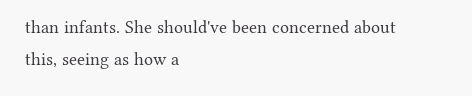than infants. She should've been concerned about this, seeing as how a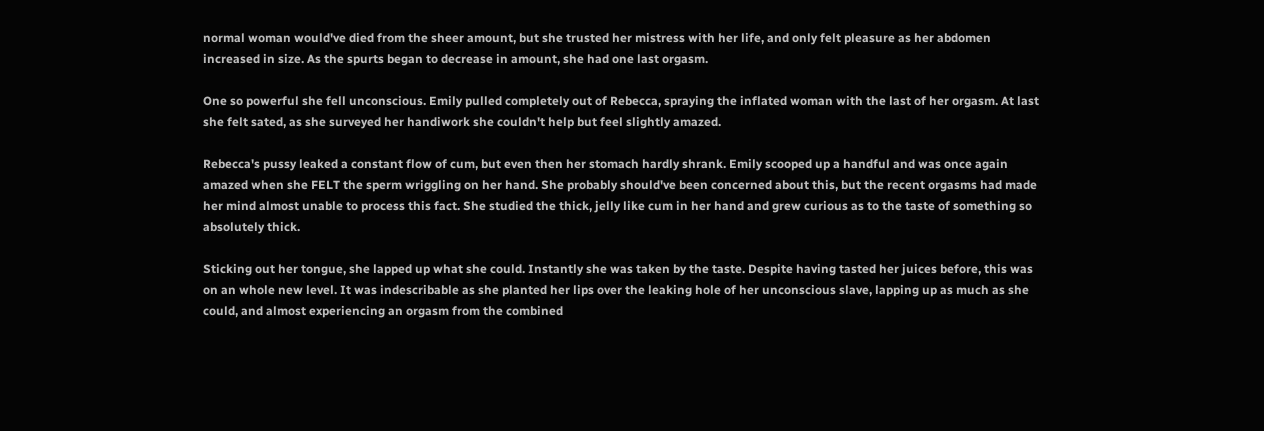normal woman would've died from the sheer amount, but she trusted her mistress with her life, and only felt pleasure as her abdomen increased in size. As the spurts began to decrease in amount, she had one last orgasm.

One so powerful she fell unconscious. Emily pulled completely out of Rebecca, spraying the inflated woman with the last of her orgasm. At last she felt sated, as she surveyed her handiwork she couldn't help but feel slightly amazed.

Rebecca's pussy leaked a constant flow of cum, but even then her stomach hardly shrank. Emily scooped up a handful and was once again amazed when she FELT the sperm wriggling on her hand. She probably should've been concerned about this, but the recent orgasms had made her mind almost unable to process this fact. She studied the thick, jelly like cum in her hand and grew curious as to the taste of something so absolutely thick.

Sticking out her tongue, she lapped up what she could. Instantly she was taken by the taste. Despite having tasted her juices before, this was on an whole new level. It was indescribable as she planted her lips over the leaking hole of her unconscious slave, lapping up as much as she could, and almost experiencing an orgasm from the combined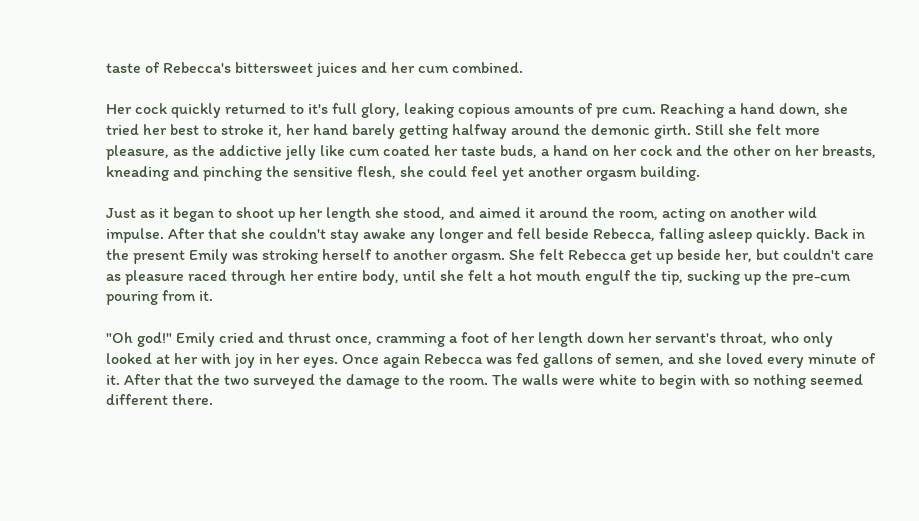taste of Rebecca's bittersweet juices and her cum combined.

Her cock quickly returned to it's full glory, leaking copious amounts of pre cum. Reaching a hand down, she tried her best to stroke it, her hand barely getting halfway around the demonic girth. Still she felt more pleasure, as the addictive jelly like cum coated her taste buds, a hand on her cock and the other on her breasts, kneading and pinching the sensitive flesh, she could feel yet another orgasm building.

Just as it began to shoot up her length she stood, and aimed it around the room, acting on another wild impulse. After that she couldn't stay awake any longer and fell beside Rebecca, falling asleep quickly. Back in the present Emily was stroking herself to another orgasm. She felt Rebecca get up beside her, but couldn't care as pleasure raced through her entire body, until she felt a hot mouth engulf the tip, sucking up the pre-cum pouring from it.

"Oh god!" Emily cried and thrust once, cramming a foot of her length down her servant's throat, who only looked at her with joy in her eyes. Once again Rebecca was fed gallons of semen, and she loved every minute of it. After that the two surveyed the damage to the room. The walls were white to begin with so nothing seemed different there.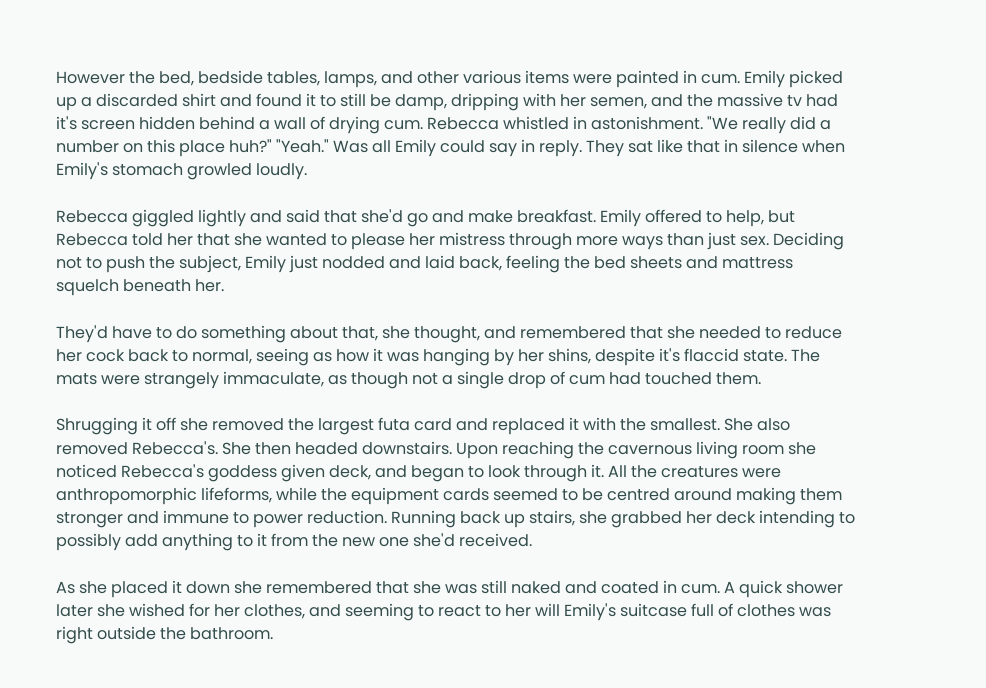However the bed, bedside tables, lamps, and other various items were painted in cum. Emily picked up a discarded shirt and found it to still be damp, dripping with her semen, and the massive tv had it's screen hidden behind a wall of drying cum. Rebecca whistled in astonishment. "We really did a number on this place huh?" "Yeah." Was all Emily could say in reply. They sat like that in silence when Emily's stomach growled loudly.

Rebecca giggled lightly and said that she'd go and make breakfast. Emily offered to help, but Rebecca told her that she wanted to please her mistress through more ways than just sex. Deciding not to push the subject, Emily just nodded and laid back, feeling the bed sheets and mattress squelch beneath her.

They'd have to do something about that, she thought, and remembered that she needed to reduce her cock back to normal, seeing as how it was hanging by her shins, despite it's flaccid state. The mats were strangely immaculate, as though not a single drop of cum had touched them.

Shrugging it off she removed the largest futa card and replaced it with the smallest. She also removed Rebecca's. She then headed downstairs. Upon reaching the cavernous living room she noticed Rebecca's goddess given deck, and began to look through it. All the creatures were anthropomorphic lifeforms, while the equipment cards seemed to be centred around making them stronger and immune to power reduction. Running back up stairs, she grabbed her deck intending to possibly add anything to it from the new one she'd received.

As she placed it down she remembered that she was still naked and coated in cum. A quick shower later she wished for her clothes, and seeming to react to her will Emily's suitcase full of clothes was right outside the bathroom.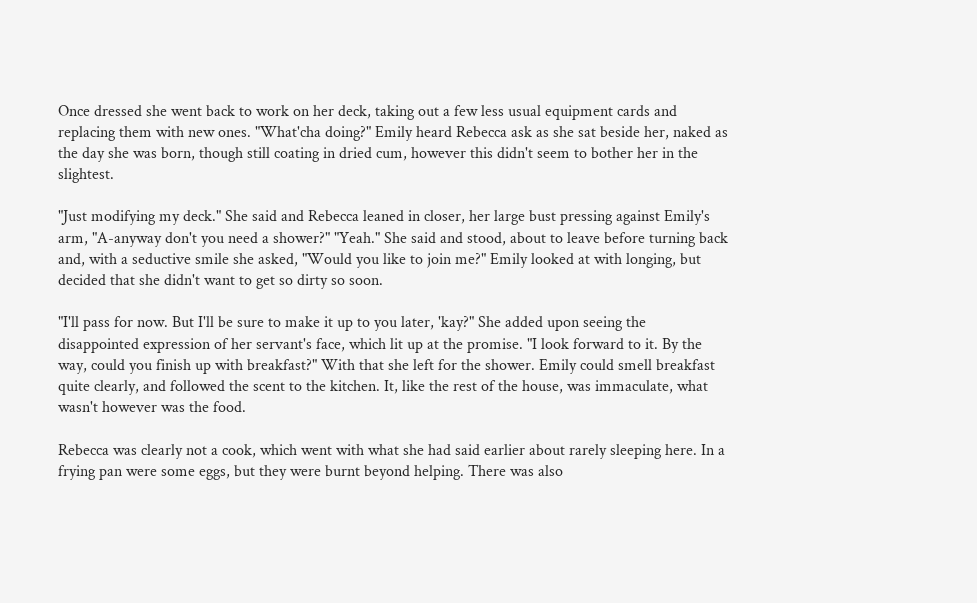Once dressed she went back to work on her deck, taking out a few less usual equipment cards and replacing them with new ones. "What'cha doing?" Emily heard Rebecca ask as she sat beside her, naked as the day she was born, though still coating in dried cum, however this didn't seem to bother her in the slightest.

"Just modifying my deck." She said and Rebecca leaned in closer, her large bust pressing against Emily's arm, "A-anyway don't you need a shower?" "Yeah." She said and stood, about to leave before turning back and, with a seductive smile she asked, "Would you like to join me?" Emily looked at with longing, but decided that she didn't want to get so dirty so soon.

"I'll pass for now. But I'll be sure to make it up to you later, 'kay?" She added upon seeing the disappointed expression of her servant's face, which lit up at the promise. "I look forward to it. By the way, could you finish up with breakfast?" With that she left for the shower. Emily could smell breakfast quite clearly, and followed the scent to the kitchen. It, like the rest of the house, was immaculate, what wasn't however was the food.

Rebecca was clearly not a cook, which went with what she had said earlier about rarely sleeping here. In a frying pan were some eggs, but they were burnt beyond helping. There was also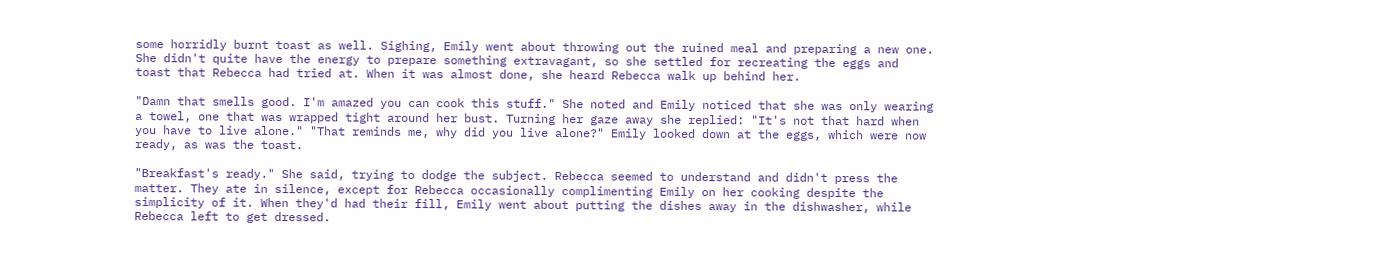some horridly burnt toast as well. Sighing, Emily went about throwing out the ruined meal and preparing a new one. She didn't quite have the energy to prepare something extravagant, so she settled for recreating the eggs and toast that Rebecca had tried at. When it was almost done, she heard Rebecca walk up behind her.

"Damn that smells good. I'm amazed you can cook this stuff." She noted and Emily noticed that she was only wearing a towel, one that was wrapped tight around her bust. Turning her gaze away she replied: "It's not that hard when you have to live alone." "That reminds me, why did you live alone?" Emily looked down at the eggs, which were now ready, as was the toast.

"Breakfast's ready." She said, trying to dodge the subject. Rebecca seemed to understand and didn't press the matter. They ate in silence, except for Rebecca occasionally complimenting Emily on her cooking despite the simplicity of it. When they'd had their fill, Emily went about putting the dishes away in the dishwasher, while Rebecca left to get dressed.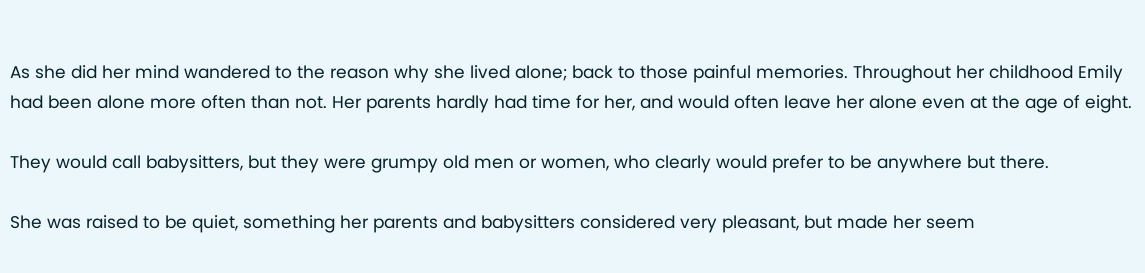As she did her mind wandered to the reason why she lived alone; back to those painful memories. Throughout her childhood Emily had been alone more often than not. Her parents hardly had time for her, and would often leave her alone even at the age of eight.

They would call babysitters, but they were grumpy old men or women, who clearly would prefer to be anywhere but there.

She was raised to be quiet, something her parents and babysitters considered very pleasant, but made her seem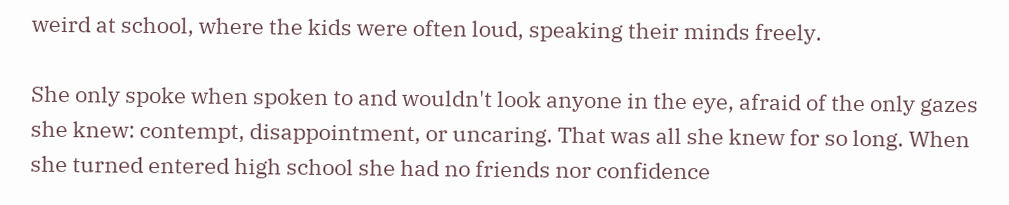weird at school, where the kids were often loud, speaking their minds freely.

She only spoke when spoken to and wouldn't look anyone in the eye, afraid of the only gazes she knew: contempt, disappointment, or uncaring. That was all she knew for so long. When she turned entered high school she had no friends nor confidence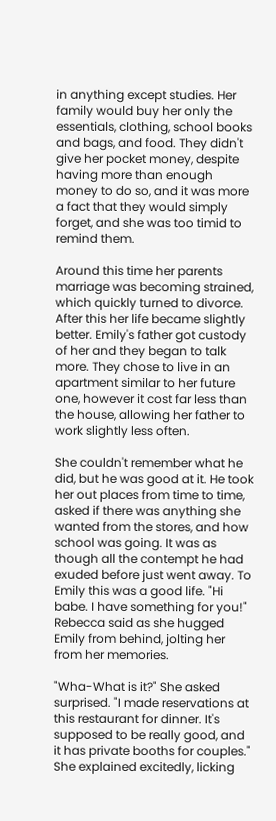in anything except studies. Her family would buy her only the essentials, clothing, school books and bags, and food. They didn't give her pocket money, despite having more than enough money to do so, and it was more a fact that they would simply forget, and she was too timid to remind them.

Around this time her parents marriage was becoming strained, which quickly turned to divorce. After this her life became slightly better. Emily's father got custody of her and they began to talk more. They chose to live in an apartment similar to her future one, however it cost far less than the house, allowing her father to work slightly less often.

She couldn't remember what he did, but he was good at it. He took her out places from time to time, asked if there was anything she wanted from the stores, and how school was going. It was as though all the contempt he had exuded before just went away. To Emily this was a good life. "Hi babe. I have something for you!" Rebecca said as she hugged Emily from behind, jolting her from her memories.

"Wha-What is it?" She asked surprised. "I made reservations at this restaurant for dinner. It's supposed to be really good, and it has private booths for couples." She explained excitedly, licking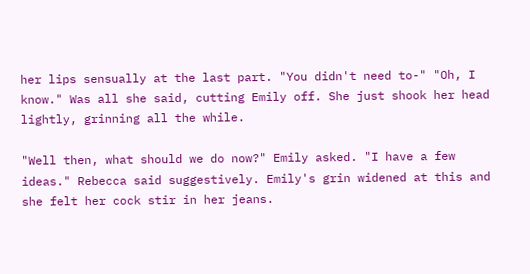her lips sensually at the last part. "You didn't need to-" "Oh, I know." Was all she said, cutting Emily off. She just shook her head lightly, grinning all the while.

"Well then, what should we do now?" Emily asked. "I have a few ideas." Rebecca said suggestively. Emily's grin widened at this and she felt her cock stir in her jeans.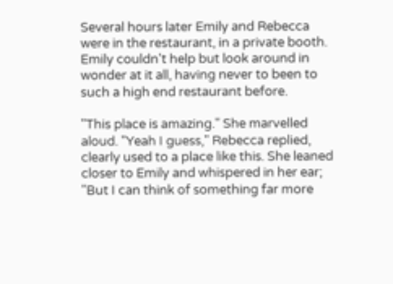Several hours later Emily and Rebecca were in the restaurant, in a private booth. Emily couldn't help but look around in wonder at it all, having never to been to such a high end restaurant before.

"This place is amazing." She marvelled aloud. "Yeah I guess," Rebecca replied, clearly used to a place like this. She leaned closer to Emily and whispered in her ear; "But I can think of something far more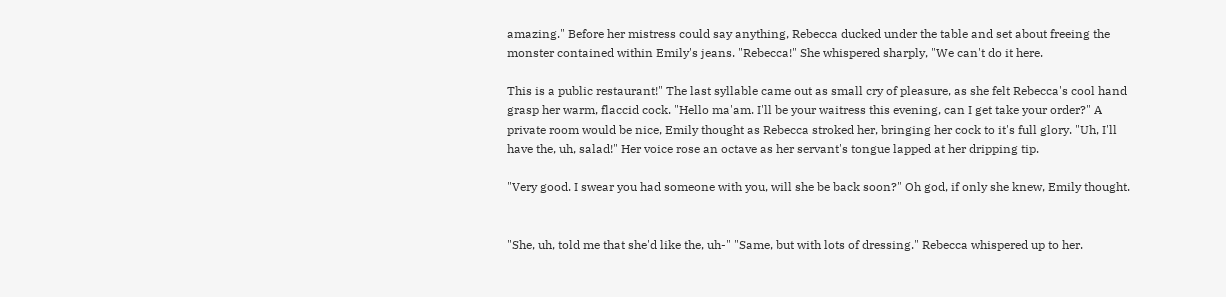amazing." Before her mistress could say anything, Rebecca ducked under the table and set about freeing the monster contained within Emily's jeans. "Rebecca!" She whispered sharply, "We can't do it here.

This is a public restaurant!" The last syllable came out as small cry of pleasure, as she felt Rebecca's cool hand grasp her warm, flaccid cock. "Hello ma'am. I'll be your waitress this evening, can I get take your order?" A private room would be nice, Emily thought as Rebecca stroked her, bringing her cock to it's full glory. "Uh, I'll have the, uh, salad!" Her voice rose an octave as her servant's tongue lapped at her dripping tip.

"Very good. I swear you had someone with you, will she be back soon?" Oh god, if only she knew, Emily thought.


"She, uh, told me that she'd like the, uh-" "Same, but with lots of dressing." Rebecca whispered up to her.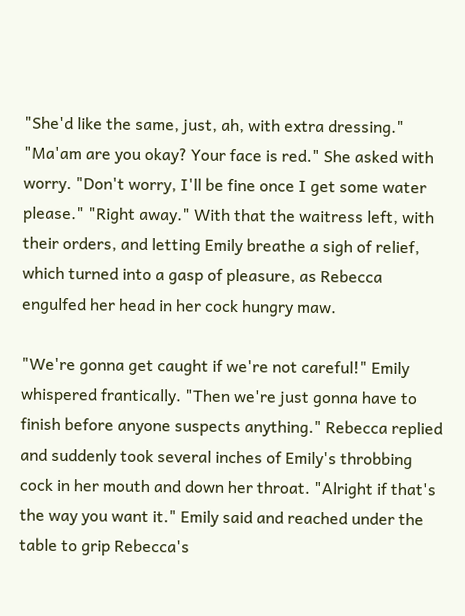"She'd like the same, just, ah, with extra dressing." "Ma'am are you okay? Your face is red." She asked with worry. "Don't worry, I'll be fine once I get some water please." "Right away." With that the waitress left, with their orders, and letting Emily breathe a sigh of relief, which turned into a gasp of pleasure, as Rebecca engulfed her head in her cock hungry maw.

"We're gonna get caught if we're not careful!" Emily whispered frantically. "Then we're just gonna have to finish before anyone suspects anything." Rebecca replied and suddenly took several inches of Emily's throbbing cock in her mouth and down her throat. "Alright if that's the way you want it." Emily said and reached under the table to grip Rebecca's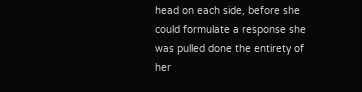head on each side, before she could formulate a response she was pulled done the entirety of her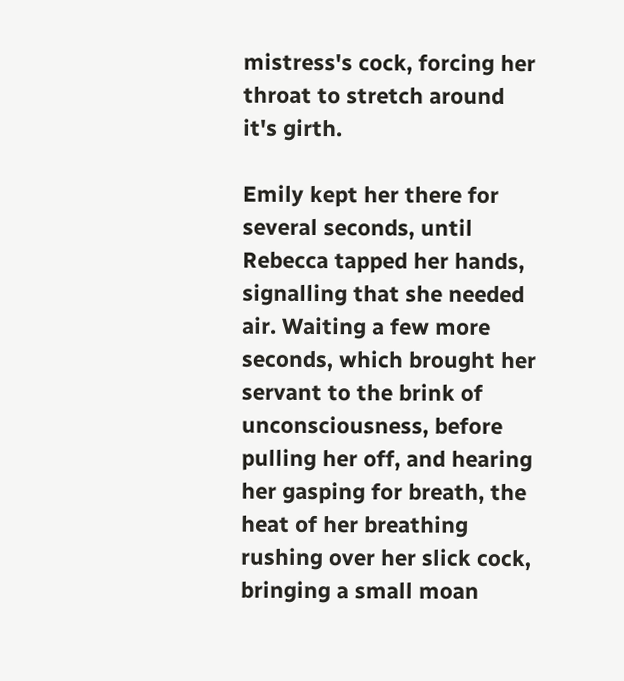mistress's cock, forcing her throat to stretch around it's girth.

Emily kept her there for several seconds, until Rebecca tapped her hands, signalling that she needed air. Waiting a few more seconds, which brought her servant to the brink of unconsciousness, before pulling her off, and hearing her gasping for breath, the heat of her breathing rushing over her slick cock, bringing a small moan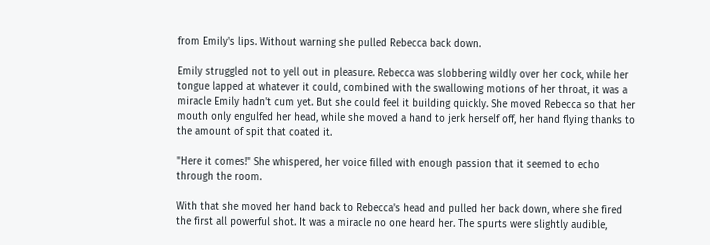from Emily's lips. Without warning she pulled Rebecca back down.

Emily struggled not to yell out in pleasure. Rebecca was slobbering wildly over her cock, while her tongue lapped at whatever it could, combined with the swallowing motions of her throat, it was a miracle Emily hadn't cum yet. But she could feel it building quickly. She moved Rebecca so that her mouth only engulfed her head, while she moved a hand to jerk herself off, her hand flying thanks to the amount of spit that coated it.

"Here it comes!" She whispered, her voice filled with enough passion that it seemed to echo through the room.

With that she moved her hand back to Rebecca's head and pulled her back down, where she fired the first all powerful shot. It was a miracle no one heard her. The spurts were slightly audible,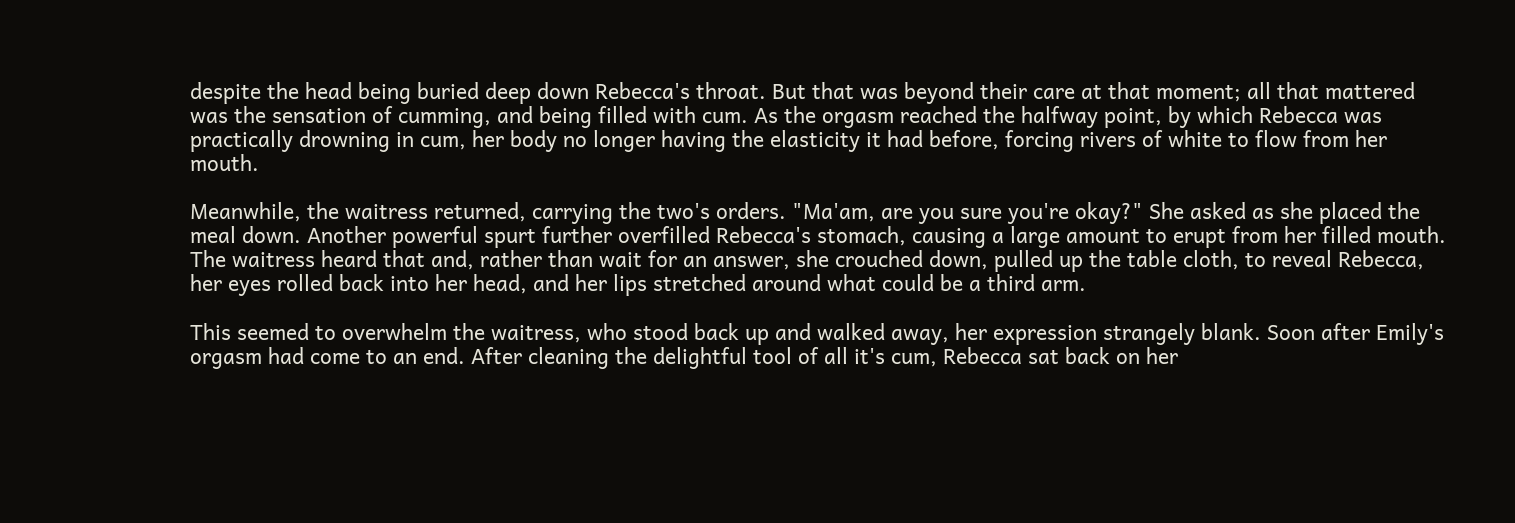despite the head being buried deep down Rebecca's throat. But that was beyond their care at that moment; all that mattered was the sensation of cumming, and being filled with cum. As the orgasm reached the halfway point, by which Rebecca was practically drowning in cum, her body no longer having the elasticity it had before, forcing rivers of white to flow from her mouth.

Meanwhile, the waitress returned, carrying the two's orders. "Ma'am, are you sure you're okay?" She asked as she placed the meal down. Another powerful spurt further overfilled Rebecca's stomach, causing a large amount to erupt from her filled mouth. The waitress heard that and, rather than wait for an answer, she crouched down, pulled up the table cloth, to reveal Rebecca, her eyes rolled back into her head, and her lips stretched around what could be a third arm.

This seemed to overwhelm the waitress, who stood back up and walked away, her expression strangely blank. Soon after Emily's orgasm had come to an end. After cleaning the delightful tool of all it's cum, Rebecca sat back on her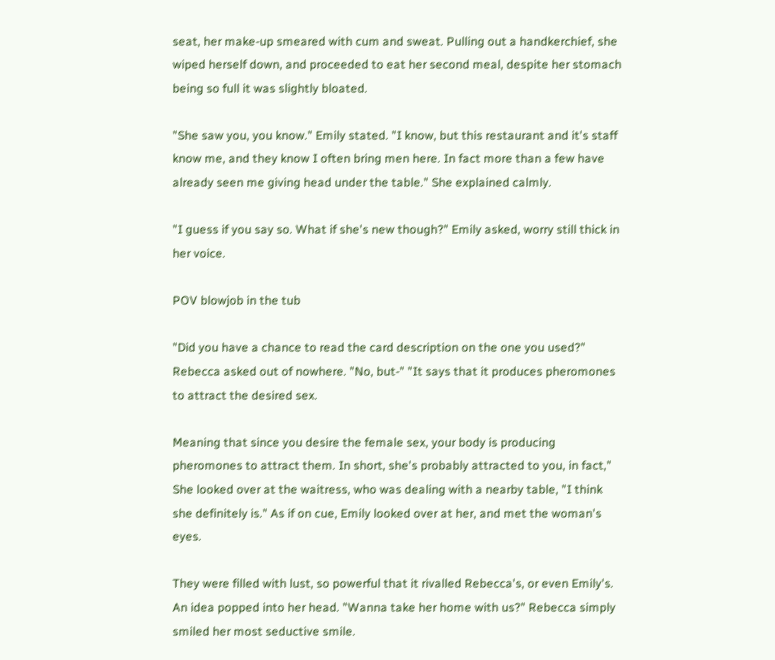seat, her make-up smeared with cum and sweat. Pulling out a handkerchief, she wiped herself down, and proceeded to eat her second meal, despite her stomach being so full it was slightly bloated.

"She saw you, you know." Emily stated. "I know, but this restaurant and it's staff know me, and they know I often bring men here. In fact more than a few have already seen me giving head under the table." She explained calmly.

"I guess if you say so. What if she's new though?" Emily asked, worry still thick in her voice.

POV blowjob in the tub

"Did you have a chance to read the card description on the one you used?" Rebecca asked out of nowhere. "No, but-" "It says that it produces pheromones to attract the desired sex.

Meaning that since you desire the female sex, your body is producing pheromones to attract them. In short, she's probably attracted to you, in fact," She looked over at the waitress, who was dealing with a nearby table, "I think she definitely is." As if on cue, Emily looked over at her, and met the woman's eyes.

They were filled with lust, so powerful that it rivalled Rebecca's, or even Emily's. An idea popped into her head. "Wanna take her home with us?" Rebecca simply smiled her most seductive smile.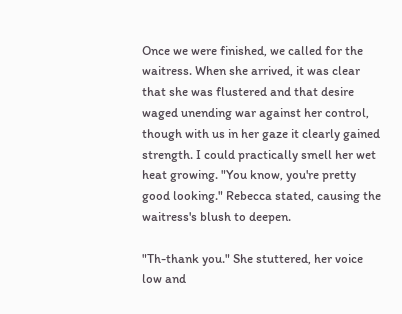Once we were finished, we called for the waitress. When she arrived, it was clear that she was flustered and that desire waged unending war against her control, though with us in her gaze it clearly gained strength. I could practically smell her wet heat growing. "You know, you're pretty good looking." Rebecca stated, causing the waitress's blush to deepen.

"Th-thank you." She stuttered, her voice low and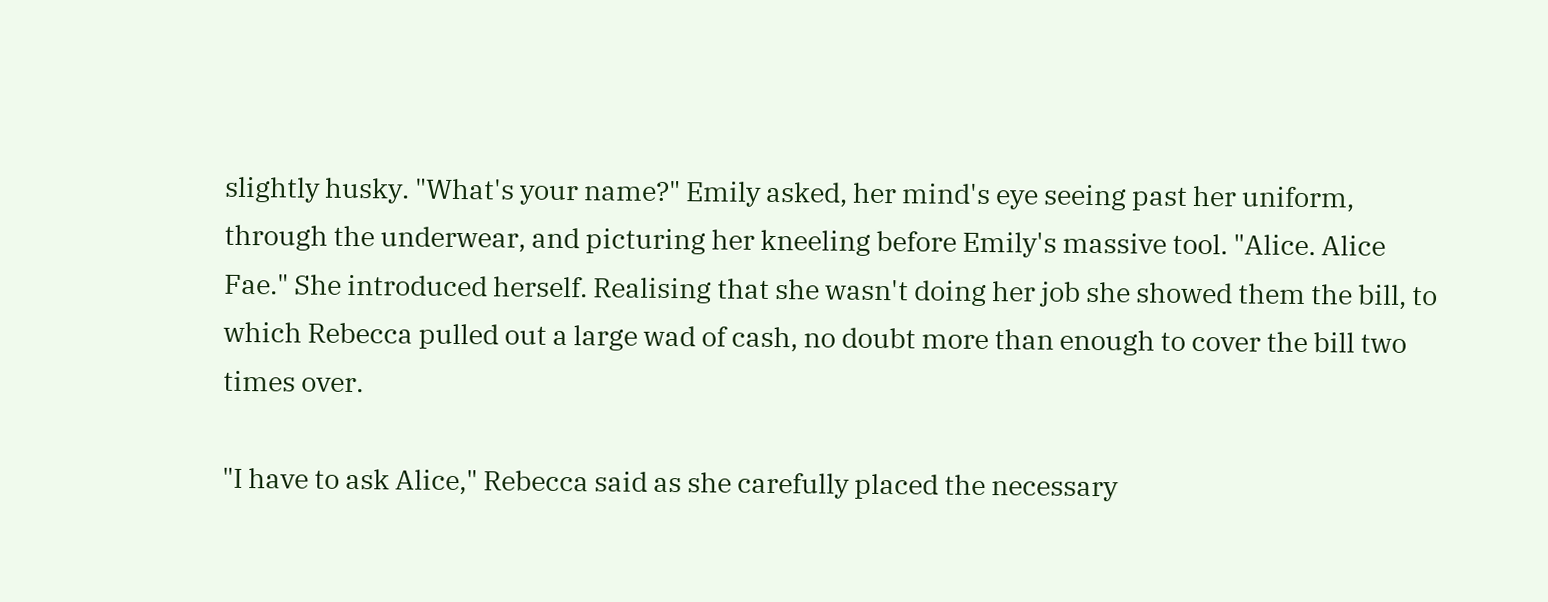slightly husky. "What's your name?" Emily asked, her mind's eye seeing past her uniform, through the underwear, and picturing her kneeling before Emily's massive tool. "Alice. Alice Fae." She introduced herself. Realising that she wasn't doing her job she showed them the bill, to which Rebecca pulled out a large wad of cash, no doubt more than enough to cover the bill two times over.

"I have to ask Alice," Rebecca said as she carefully placed the necessary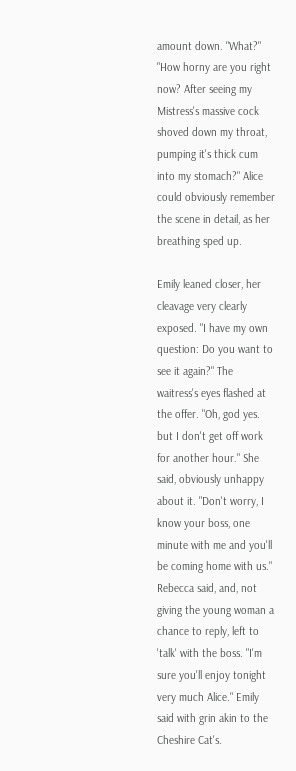amount down. "What?" "How horny are you right now? After seeing my Mistress's massive cock shoved down my throat, pumping it's thick cum into my stomach?" Alice could obviously remember the scene in detail, as her breathing sped up.

Emily leaned closer, her cleavage very clearly exposed. "I have my own question: Do you want to see it again?" The waitress's eyes flashed at the offer. "Oh, god yes. but I don't get off work for another hour." She said, obviously unhappy about it. "Don't worry, I know your boss, one minute with me and you'll be coming home with us." Rebecca said, and, not giving the young woman a chance to reply, left to 'talk' with the boss. "I'm sure you'll enjoy tonight very much Alice." Emily said with grin akin to the Cheshire Cat's.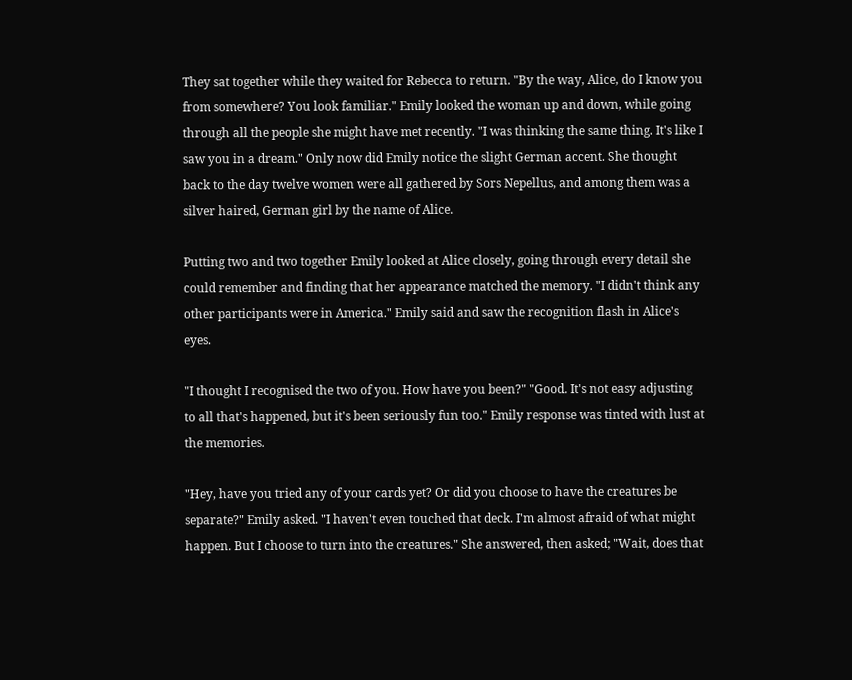They sat together while they waited for Rebecca to return. "By the way, Alice, do I know you from somewhere? You look familiar." Emily looked the woman up and down, while going through all the people she might have met recently. "I was thinking the same thing. It's like I saw you in a dream." Only now did Emily notice the slight German accent. She thought back to the day twelve women were all gathered by Sors Nepellus, and among them was a silver haired, German girl by the name of Alice.

Putting two and two together Emily looked at Alice closely, going through every detail she could remember and finding that her appearance matched the memory. "I didn't think any other participants were in America." Emily said and saw the recognition flash in Alice's eyes.

"I thought I recognised the two of you. How have you been?" "Good. It's not easy adjusting to all that's happened, but it's been seriously fun too." Emily response was tinted with lust at the memories.

"Hey, have you tried any of your cards yet? Or did you choose to have the creatures be separate?" Emily asked. "I haven't even touched that deck. I'm almost afraid of what might happen. But I choose to turn into the creatures." She answered, then asked; "Wait, does that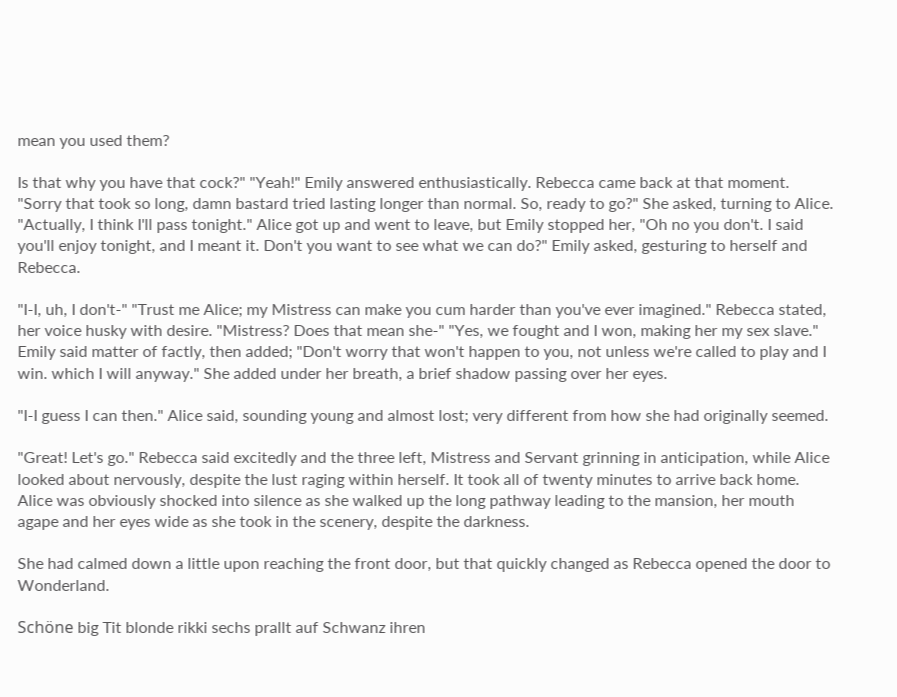mean you used them?

Is that why you have that cock?" "Yeah!" Emily answered enthusiastically. Rebecca came back at that moment. "Sorry that took so long, damn bastard tried lasting longer than normal. So, ready to go?" She asked, turning to Alice. "Actually, I think I'll pass tonight." Alice got up and went to leave, but Emily stopped her, "Oh no you don't. I said you'll enjoy tonight, and I meant it. Don't you want to see what we can do?" Emily asked, gesturing to herself and Rebecca.

"I-I, uh, I don't-" "Trust me Alice; my Mistress can make you cum harder than you've ever imagined." Rebecca stated, her voice husky with desire. "Mistress? Does that mean she-" "Yes, we fought and I won, making her my sex slave." Emily said matter of factly, then added; "Don't worry that won't happen to you, not unless we're called to play and I win. which I will anyway." She added under her breath, a brief shadow passing over her eyes.

"I-I guess I can then." Alice said, sounding young and almost lost; very different from how she had originally seemed.

"Great! Let's go." Rebecca said excitedly and the three left, Mistress and Servant grinning in anticipation, while Alice looked about nervously, despite the lust raging within herself. It took all of twenty minutes to arrive back home. Alice was obviously shocked into silence as she walked up the long pathway leading to the mansion, her mouth agape and her eyes wide as she took in the scenery, despite the darkness.

She had calmed down a little upon reaching the front door, but that quickly changed as Rebecca opened the door to Wonderland.

Schöne big Tit blonde rikki sechs prallt auf Schwanz ihren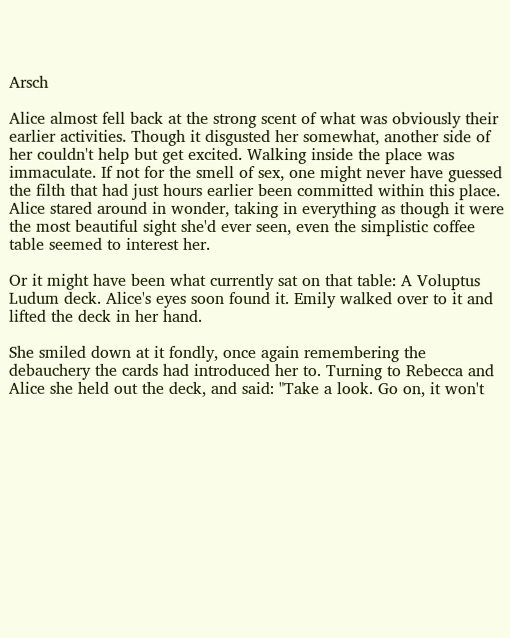Arsch

Alice almost fell back at the strong scent of what was obviously their earlier activities. Though it disgusted her somewhat, another side of her couldn't help but get excited. Walking inside the place was immaculate. If not for the smell of sex, one might never have guessed the filth that had just hours earlier been committed within this place. Alice stared around in wonder, taking in everything as though it were the most beautiful sight she'd ever seen, even the simplistic coffee table seemed to interest her.

Or it might have been what currently sat on that table: A Voluptus Ludum deck. Alice's eyes soon found it. Emily walked over to it and lifted the deck in her hand.

She smiled down at it fondly, once again remembering the debauchery the cards had introduced her to. Turning to Rebecca and Alice she held out the deck, and said: "Take a look. Go on, it won't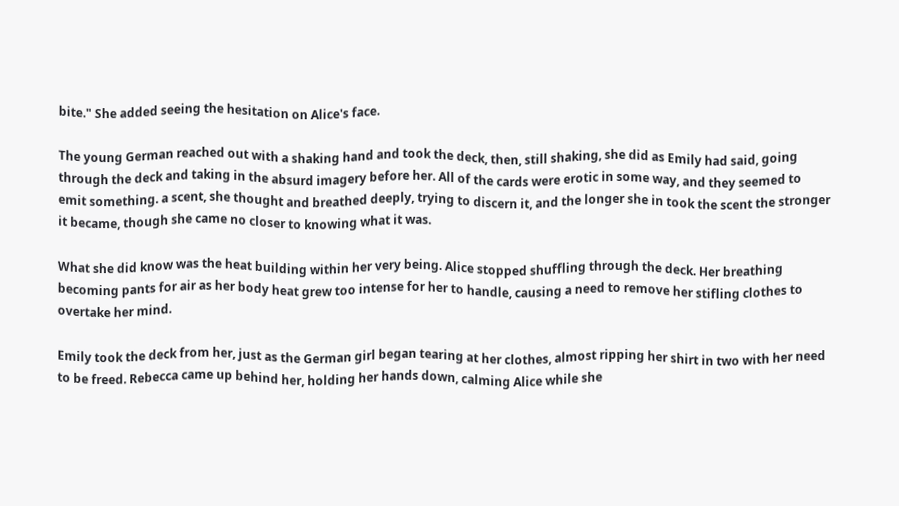bite." She added seeing the hesitation on Alice's face.

The young German reached out with a shaking hand and took the deck, then, still shaking, she did as Emily had said, going through the deck and taking in the absurd imagery before her. All of the cards were erotic in some way, and they seemed to emit something. a scent, she thought and breathed deeply, trying to discern it, and the longer she in took the scent the stronger it became, though she came no closer to knowing what it was.

What she did know was the heat building within her very being. Alice stopped shuffling through the deck. Her breathing becoming pants for air as her body heat grew too intense for her to handle, causing a need to remove her stifling clothes to overtake her mind.

Emily took the deck from her, just as the German girl began tearing at her clothes, almost ripping her shirt in two with her need to be freed. Rebecca came up behind her, holding her hands down, calming Alice while she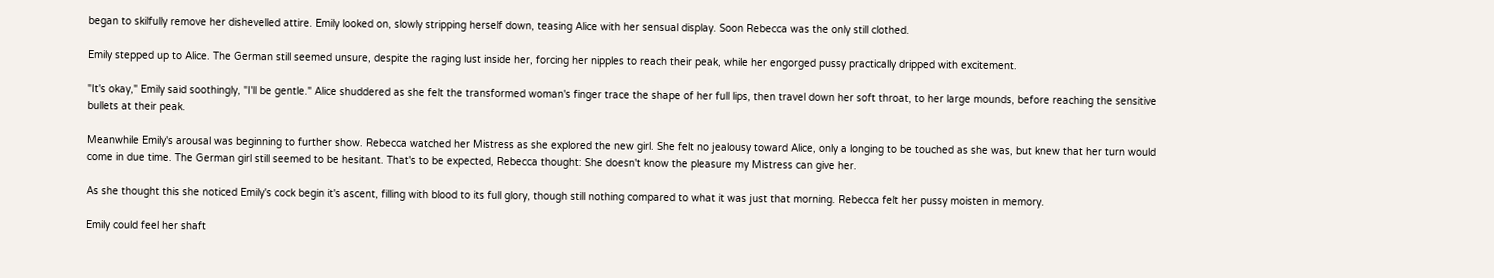began to skilfully remove her dishevelled attire. Emily looked on, slowly stripping herself down, teasing Alice with her sensual display. Soon Rebecca was the only still clothed.

Emily stepped up to Alice. The German still seemed unsure, despite the raging lust inside her, forcing her nipples to reach their peak, while her engorged pussy practically dripped with excitement.

"It's okay," Emily said soothingly, "I'll be gentle." Alice shuddered as she felt the transformed woman's finger trace the shape of her full lips, then travel down her soft throat, to her large mounds, before reaching the sensitive bullets at their peak.

Meanwhile Emily's arousal was beginning to further show. Rebecca watched her Mistress as she explored the new girl. She felt no jealousy toward Alice, only a longing to be touched as she was, but knew that her turn would come in due time. The German girl still seemed to be hesitant. That's to be expected, Rebecca thought: She doesn't know the pleasure my Mistress can give her.

As she thought this she noticed Emily's cock begin it's ascent, filling with blood to its full glory, though still nothing compared to what it was just that morning. Rebecca felt her pussy moisten in memory.

Emily could feel her shaft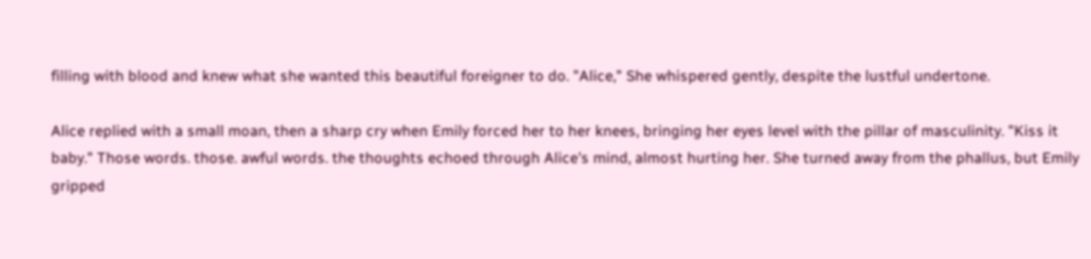filling with blood and knew what she wanted this beautiful foreigner to do. "Alice," She whispered gently, despite the lustful undertone.

Alice replied with a small moan, then a sharp cry when Emily forced her to her knees, bringing her eyes level with the pillar of masculinity. "Kiss it baby." Those words. those. awful words. the thoughts echoed through Alice's mind, almost hurting her. She turned away from the phallus, but Emily gripped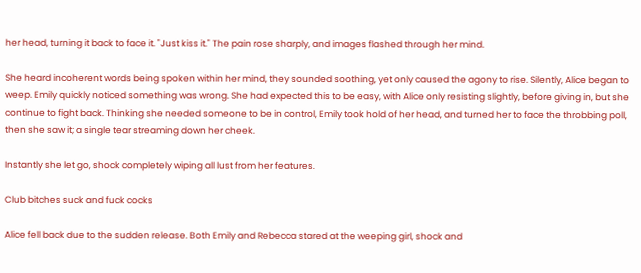her head, turning it back to face it. "Just kiss it." The pain rose sharply, and images flashed through her mind.

She heard incoherent words being spoken within her mind, they sounded soothing, yet only caused the agony to rise. Silently, Alice began to weep. Emily quickly noticed something was wrong. She had expected this to be easy, with Alice only resisting slightly, before giving in, but she continue to fight back. Thinking she needed someone to be in control, Emily took hold of her head, and turned her to face the throbbing poll, then she saw it; a single tear streaming down her cheek.

Instantly she let go, shock completely wiping all lust from her features.

Club bitches suck and fuck cocks

Alice fell back due to the sudden release. Both Emily and Rebecca stared at the weeping girl, shock and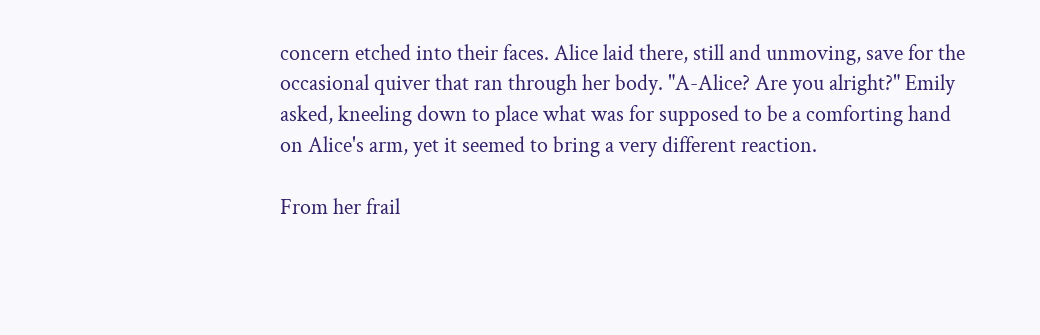concern etched into their faces. Alice laid there, still and unmoving, save for the occasional quiver that ran through her body. "A-Alice? Are you alright?" Emily asked, kneeling down to place what was for supposed to be a comforting hand on Alice's arm, yet it seemed to bring a very different reaction.

From her frail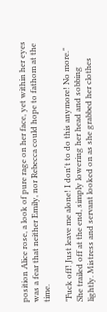position Alice rose, a look of pure rage on her face, yet within her eyes was a fear that neither Emily, nor Rebecca could hope to fathom at the time.

"Fuck off! Just leave me alone! I don't to do this anymore! No more." She trailed off at the end, simply lowering her head and sobbing lightly. Mistress and servant looked on as she grabbed her clothes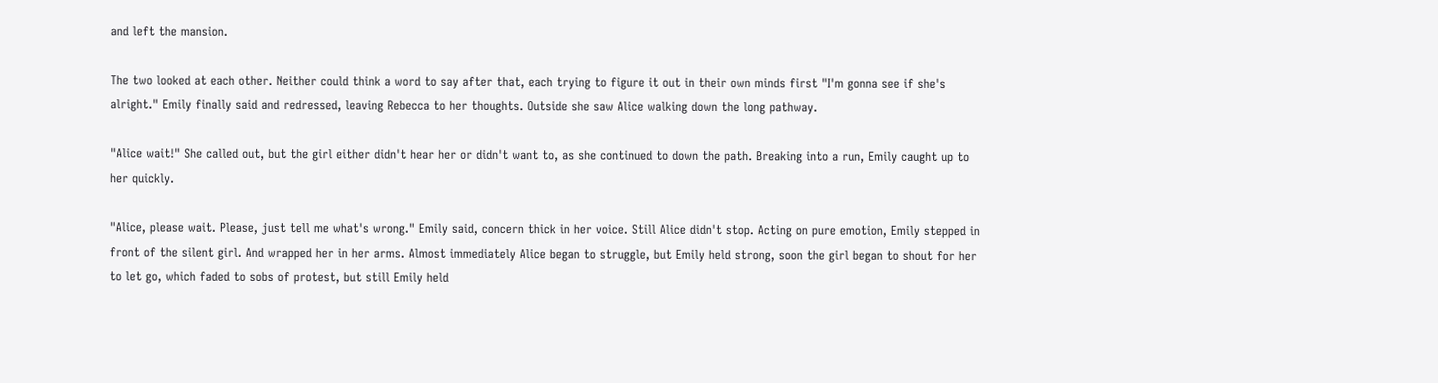and left the mansion.

The two looked at each other. Neither could think a word to say after that, each trying to figure it out in their own minds first "I'm gonna see if she's alright." Emily finally said and redressed, leaving Rebecca to her thoughts. Outside she saw Alice walking down the long pathway.

"Alice wait!" She called out, but the girl either didn't hear her or didn't want to, as she continued to down the path. Breaking into a run, Emily caught up to her quickly.

"Alice, please wait. Please, just tell me what's wrong." Emily said, concern thick in her voice. Still Alice didn't stop. Acting on pure emotion, Emily stepped in front of the silent girl. And wrapped her in her arms. Almost immediately Alice began to struggle, but Emily held strong, soon the girl began to shout for her to let go, which faded to sobs of protest, but still Emily held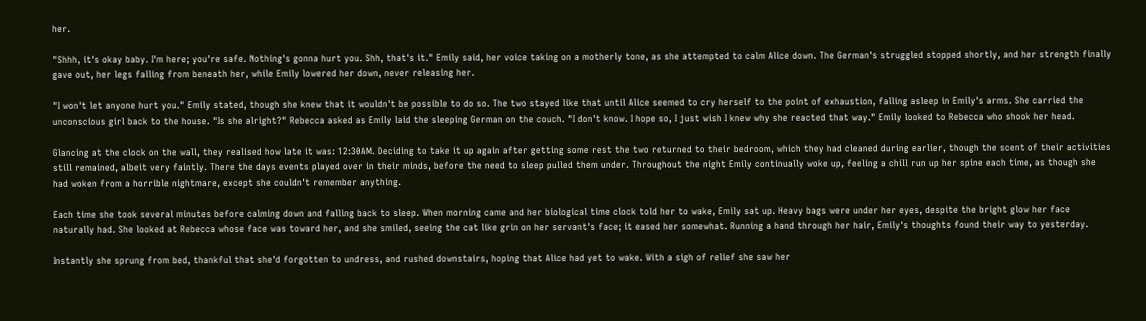her.

"Shhh, it's okay baby. I'm here; you're safe. Nothing's gonna hurt you. Shh, that's it." Emily said, her voice taking on a motherly tone, as she attempted to calm Alice down. The German's struggled stopped shortly, and her strength finally gave out, her legs falling from beneath her, while Emily lowered her down, never releasing her.

"I won't let anyone hurt you." Emily stated, though she knew that it wouldn't be possible to do so. The two stayed like that until Alice seemed to cry herself to the point of exhaustion, falling asleep in Emily's arms. She carried the unconscious girl back to the house. "Is she alright?" Rebecca asked as Emily laid the sleeping German on the couch. "I don't know. I hope so, I just wish I knew why she reacted that way." Emily looked to Rebecca who shook her head.

Glancing at the clock on the wall, they realised how late it was: 12:30AM. Deciding to take it up again after getting some rest the two returned to their bedroom, which they had cleaned during earlier, though the scent of their activities still remained, albeit very faintly. There the days events played over in their minds, before the need to sleep pulled them under. Throughout the night Emily continually woke up, feeling a chill run up her spine each time, as though she had woken from a horrible nightmare, except she couldn't remember anything.

Each time she took several minutes before calming down and falling back to sleep. When morning came and her biological time clock told her to wake, Emily sat up. Heavy bags were under her eyes, despite the bright glow her face naturally had. She looked at Rebecca whose face was toward her, and she smiled, seeing the cat like grin on her servant's face; it eased her somewhat. Running a hand through her hair, Emily's thoughts found their way to yesterday.

Instantly she sprung from bed, thankful that she'd forgotten to undress, and rushed downstairs, hoping that Alice had yet to wake. With a sigh of relief she saw her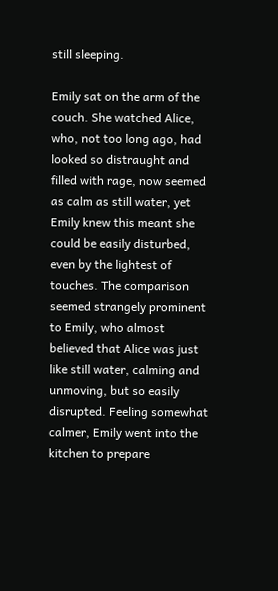still sleeping.

Emily sat on the arm of the couch. She watched Alice, who, not too long ago, had looked so distraught and filled with rage, now seemed as calm as still water, yet Emily knew this meant she could be easily disturbed, even by the lightest of touches. The comparison seemed strangely prominent to Emily, who almost believed that Alice was just like still water, calming and unmoving, but so easily disrupted. Feeling somewhat calmer, Emily went into the kitchen to prepare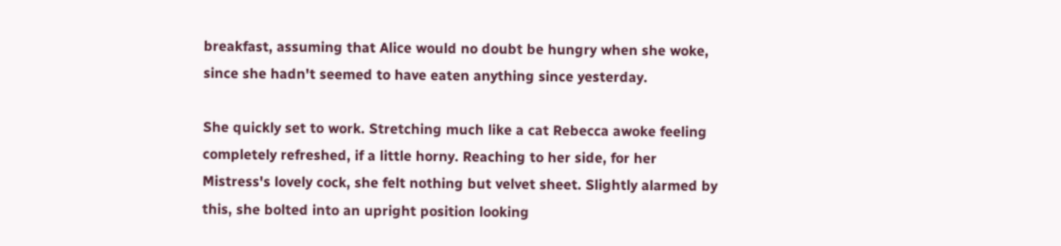breakfast, assuming that Alice would no doubt be hungry when she woke, since she hadn't seemed to have eaten anything since yesterday.

She quickly set to work. Stretching much like a cat Rebecca awoke feeling completely refreshed, if a little horny. Reaching to her side, for her Mistress's lovely cock, she felt nothing but velvet sheet. Slightly alarmed by this, she bolted into an upright position looking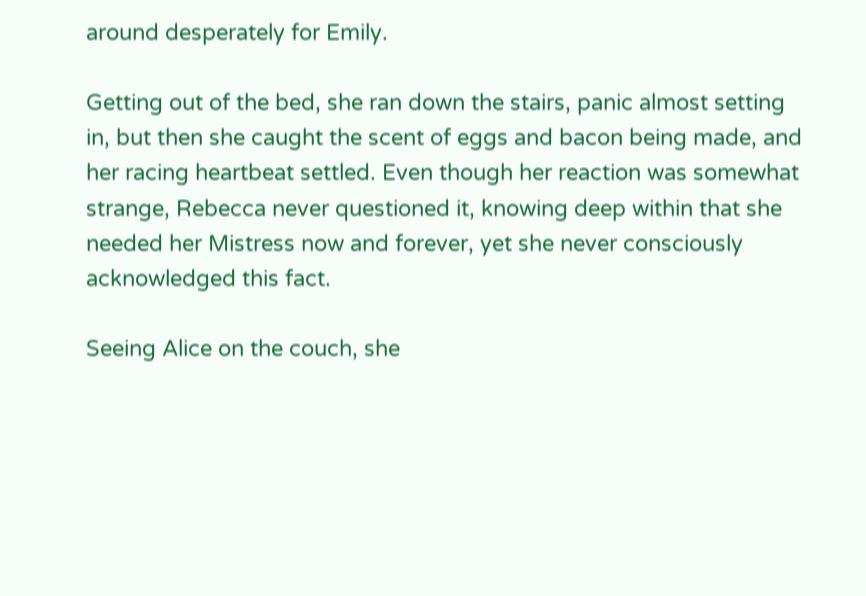around desperately for Emily.

Getting out of the bed, she ran down the stairs, panic almost setting in, but then she caught the scent of eggs and bacon being made, and her racing heartbeat settled. Even though her reaction was somewhat strange, Rebecca never questioned it, knowing deep within that she needed her Mistress now and forever, yet she never consciously acknowledged this fact.

Seeing Alice on the couch, she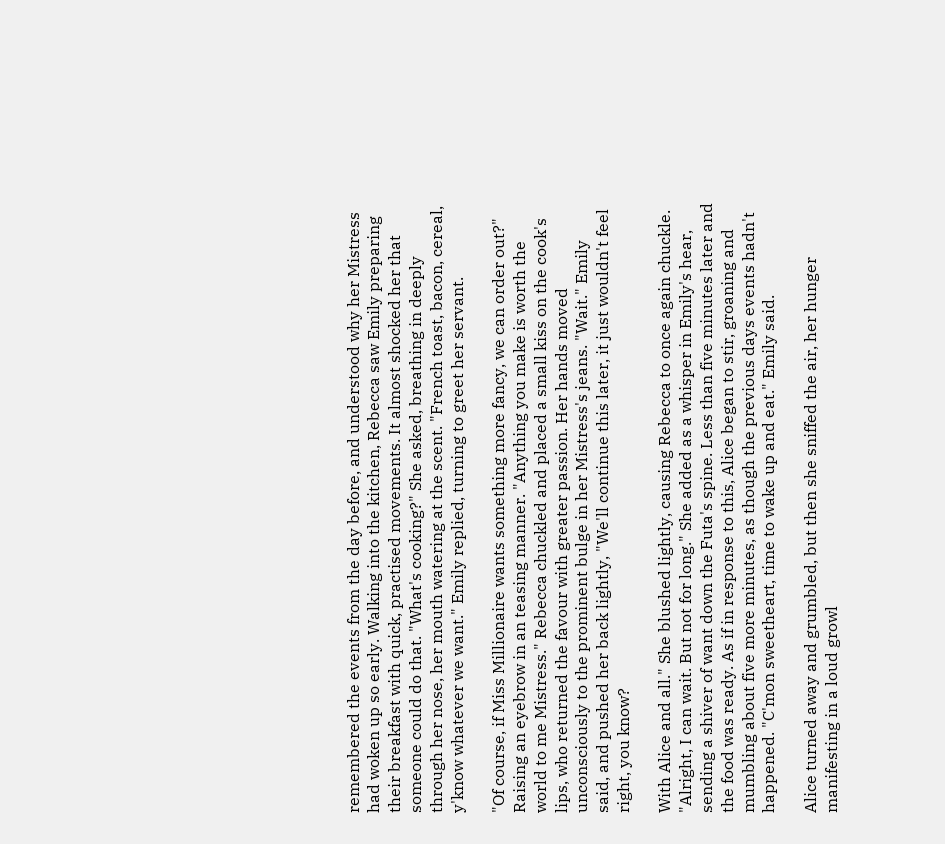remembered the events from the day before, and understood why her Mistress had woken up so early. Walking into the kitchen, Rebecca saw Emily preparing their breakfast with quick, practised movements. It almost shocked her that someone could do that. "What's cooking?" She asked, breathing in deeply through her nose, her mouth watering at the scent. "French toast, bacon, cereal, y'know whatever we want." Emily replied, turning to greet her servant.

"Of course, if Miss Millionaire wants something more fancy, we can order out?" Raising an eyebrow in an teasing manner. "Anything you make is worth the world to me Mistress." Rebecca chuckled and placed a small kiss on the cook's lips, who returned the favour with greater passion. Her hands moved unconsciously to the prominent bulge in her Mistress's jeans. "Wait." Emily said, and pushed her back lightly, "We'll continue this later, it just wouldn't feel right, you know?

With Alice and all." She blushed lightly, causing Rebecca to once again chuckle. "Alright, I can wait. But not for long." She added as a whisper in Emily's hear, sending a shiver of want down the Futa's spine. Less than five minutes later and the food was ready. As if in response to this, Alice began to stir, groaning and mumbling about five more minutes, as though the previous days events hadn't happened. "C'mon sweetheart, time to wake up and eat." Emily said.

Alice turned away and grumbled, but then she sniffed the air, her hunger manifesting in a loud growl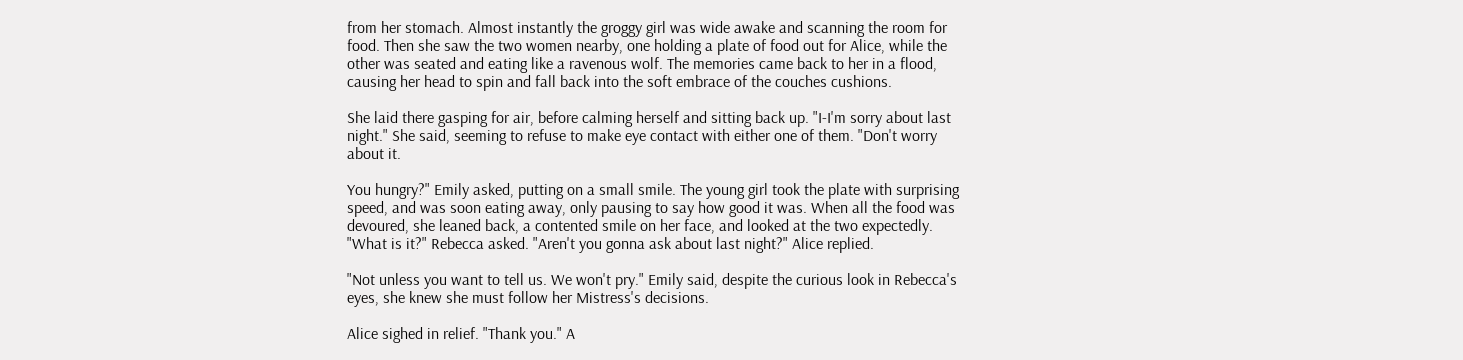from her stomach. Almost instantly the groggy girl was wide awake and scanning the room for food. Then she saw the two women nearby, one holding a plate of food out for Alice, while the other was seated and eating like a ravenous wolf. The memories came back to her in a flood, causing her head to spin and fall back into the soft embrace of the couches cushions.

She laid there gasping for air, before calming herself and sitting back up. "I-I'm sorry about last night." She said, seeming to refuse to make eye contact with either one of them. "Don't worry about it.

You hungry?" Emily asked, putting on a small smile. The young girl took the plate with surprising speed, and was soon eating away, only pausing to say how good it was. When all the food was devoured, she leaned back, a contented smile on her face, and looked at the two expectedly. "What is it?" Rebecca asked. "Aren't you gonna ask about last night?" Alice replied.

"Not unless you want to tell us. We won't pry." Emily said, despite the curious look in Rebecca's eyes, she knew she must follow her Mistress's decisions.

Alice sighed in relief. "Thank you." A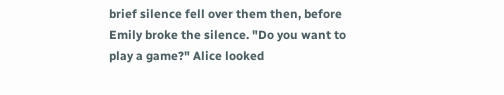brief silence fell over them then, before Emily broke the silence. "Do you want to play a game?" Alice looked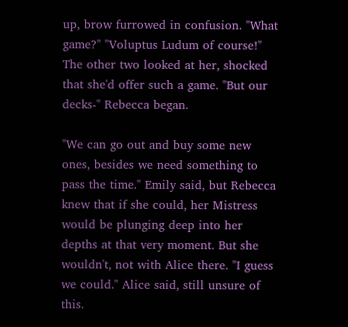up, brow furrowed in confusion. "What game?" "Voluptus Ludum of course!" The other two looked at her, shocked that she'd offer such a game. "But our decks-" Rebecca began.

"We can go out and buy some new ones, besides we need something to pass the time." Emily said, but Rebecca knew that if she could, her Mistress would be plunging deep into her depths at that very moment. But she wouldn't, not with Alice there. "I guess we could." Alice said, still unsure of this.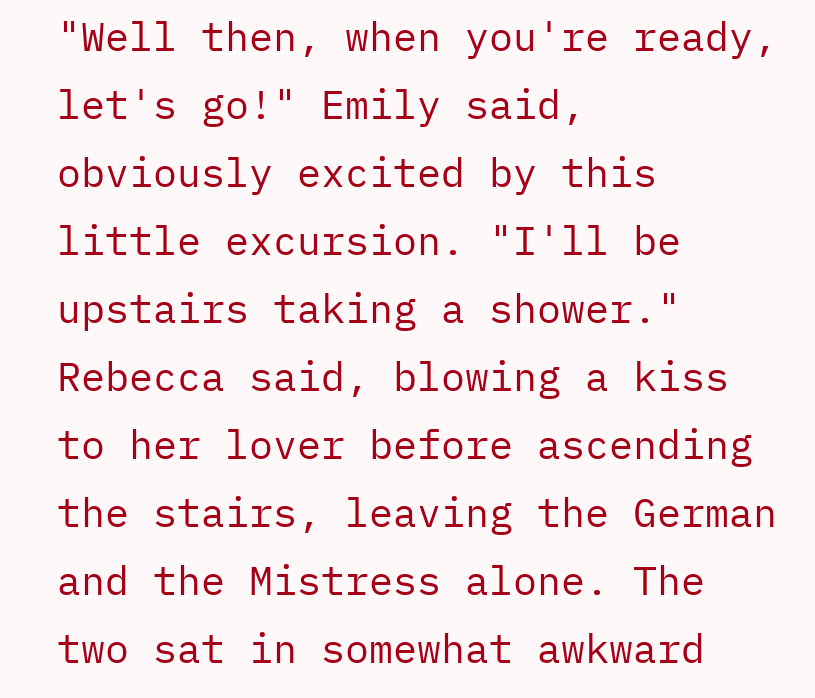"Well then, when you're ready, let's go!" Emily said, obviously excited by this little excursion. "I'll be upstairs taking a shower." Rebecca said, blowing a kiss to her lover before ascending the stairs, leaving the German and the Mistress alone. The two sat in somewhat awkward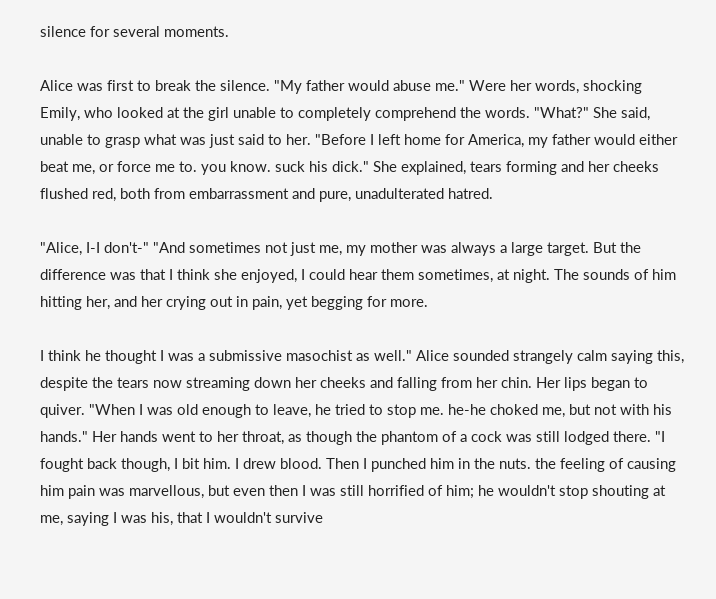silence for several moments.

Alice was first to break the silence. "My father would abuse me." Were her words, shocking Emily, who looked at the girl unable to completely comprehend the words. "What?" She said, unable to grasp what was just said to her. "Before I left home for America, my father would either beat me, or force me to. you know. suck his dick." She explained, tears forming and her cheeks flushed red, both from embarrassment and pure, unadulterated hatred.

"Alice, I-I don't-" "And sometimes not just me, my mother was always a large target. But the difference was that I think she enjoyed, I could hear them sometimes, at night. The sounds of him hitting her, and her crying out in pain, yet begging for more.

I think he thought I was a submissive masochist as well." Alice sounded strangely calm saying this, despite the tears now streaming down her cheeks and falling from her chin. Her lips began to quiver. "When I was old enough to leave, he tried to stop me. he-he choked me, but not with his hands." Her hands went to her throat, as though the phantom of a cock was still lodged there. "I fought back though, I bit him. I drew blood. Then I punched him in the nuts. the feeling of causing him pain was marvellous, but even then I was still horrified of him; he wouldn't stop shouting at me, saying I was his, that I wouldn't survive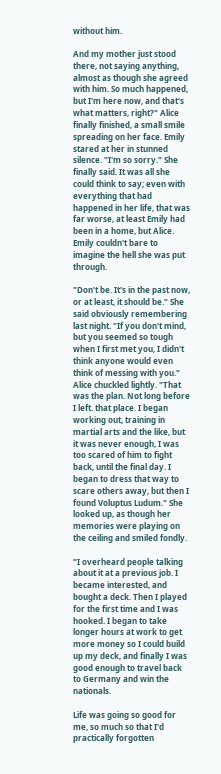without him.

And my mother just stood there, not saying anything, almost as though she agreed with him. So much happened, but I'm here now, and that's what matters, right?" Alice finally finished, a small smile spreading on her face. Emily stared at her in stunned silence. "I'm so sorry." She finally said. It was all she could think to say; even with everything that had happened in her life, that was far worse, at least Emily had been in a home, but Alice. Emily couldn't bare to imagine the hell she was put through.

"Don't be. It's in the past now, or at least, it should be." She said obviously remembering last night. "If you don't mind, but you seemed so tough when I first met you, I didn't think anyone would even think of messing with you." Alice chuckled lightly. "That was the plan. Not long before I left. that place. I began working out, training in martial arts and the like, but it was never enough, I was too scared of him to fight back, until the final day. I began to dress that way to scare others away, but then I found Voluptus Ludum." She looked up, as though her memories were playing on the ceiling and smiled fondly.

"I overheard people talking about it at a previous job. I became interested, and bought a deck. Then I played for the first time and I was hooked. I began to take longer hours at work to get more money so I could build up my deck, and finally I was good enough to travel back to Germany and win the nationals.

Life was going so good for me, so much so that I'd practically forgotten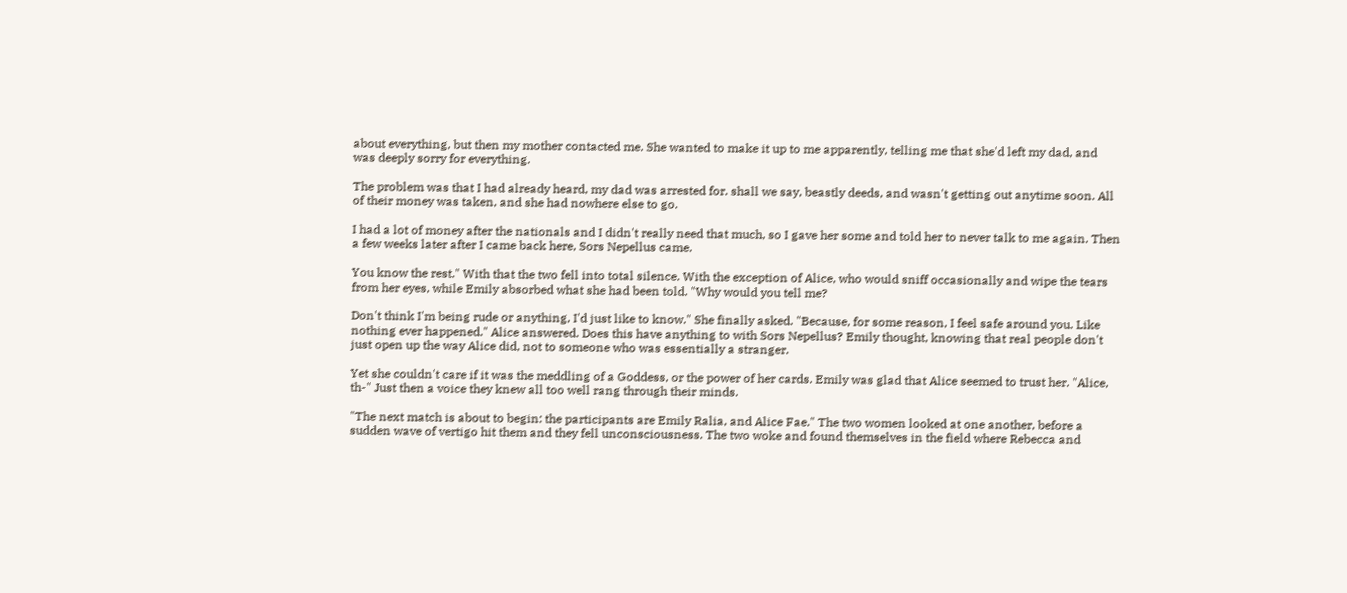about everything, but then my mother contacted me. She wanted to make it up to me apparently, telling me that she'd left my dad, and was deeply sorry for everything.

The problem was that I had already heard, my dad was arrested for. shall we say, beastly deeds, and wasn't getting out anytime soon. All of their money was taken, and she had nowhere else to go.

I had a lot of money after the nationals and I didn't really need that much, so I gave her some and told her to never talk to me again. Then a few weeks later after I came back here, Sors Nepellus came.

You know the rest." With that the two fell into total silence. With the exception of Alice, who would sniff occasionally and wipe the tears from her eyes, while Emily absorbed what she had been told. "Why would you tell me?

Don't think I'm being rude or anything, I'd just like to know." She finally asked. "Because, for some reason, I feel safe around you. Like nothing ever happened." Alice answered. Does this have anything to with Sors Nepellus? Emily thought, knowing that real people don't just open up the way Alice did, not to someone who was essentially a stranger.

Yet she couldn't care if it was the meddling of a Goddess, or the power of her cards. Emily was glad that Alice seemed to trust her. "Alice, th-" Just then a voice they knew all too well rang through their minds.

"The next match is about to begin: the participants are Emily Ralia, and Alice Fae." The two women looked at one another, before a sudden wave of vertigo hit them and they fell unconsciousness. The two woke and found themselves in the field where Rebecca and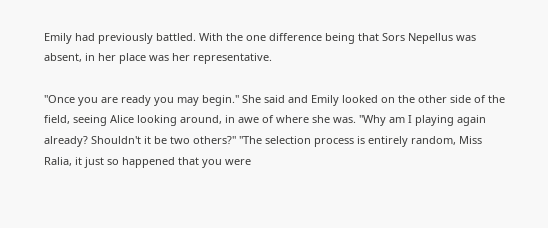Emily had previously battled. With the one difference being that Sors Nepellus was absent, in her place was her representative.

"Once you are ready you may begin." She said and Emily looked on the other side of the field, seeing Alice looking around, in awe of where she was. "Why am I playing again already? Shouldn't it be two others?" "The selection process is entirely random, Miss Ralia, it just so happened that you were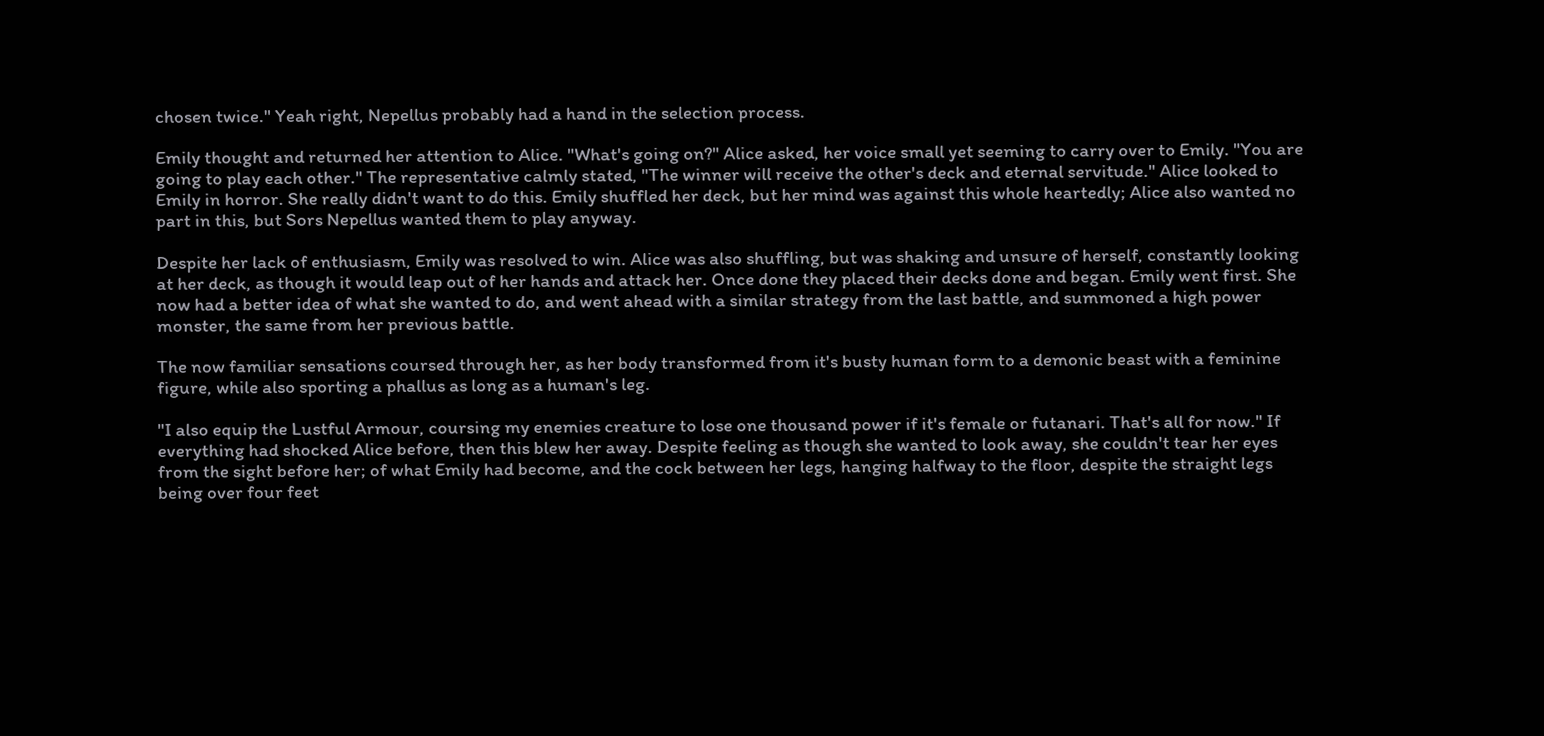chosen twice." Yeah right, Nepellus probably had a hand in the selection process.

Emily thought and returned her attention to Alice. "What's going on?" Alice asked, her voice small yet seeming to carry over to Emily. "You are going to play each other." The representative calmly stated, "The winner will receive the other's deck and eternal servitude." Alice looked to Emily in horror. She really didn't want to do this. Emily shuffled her deck, but her mind was against this whole heartedly; Alice also wanted no part in this, but Sors Nepellus wanted them to play anyway.

Despite her lack of enthusiasm, Emily was resolved to win. Alice was also shuffling, but was shaking and unsure of herself, constantly looking at her deck, as though it would leap out of her hands and attack her. Once done they placed their decks done and began. Emily went first. She now had a better idea of what she wanted to do, and went ahead with a similar strategy from the last battle, and summoned a high power monster, the same from her previous battle.

The now familiar sensations coursed through her, as her body transformed from it's busty human form to a demonic beast with a feminine figure, while also sporting a phallus as long as a human's leg.

"I also equip the Lustful Armour, coursing my enemies creature to lose one thousand power if it's female or futanari. That's all for now." If everything had shocked Alice before, then this blew her away. Despite feeling as though she wanted to look away, she couldn't tear her eyes from the sight before her; of what Emily had become, and the cock between her legs, hanging halfway to the floor, despite the straight legs being over four feet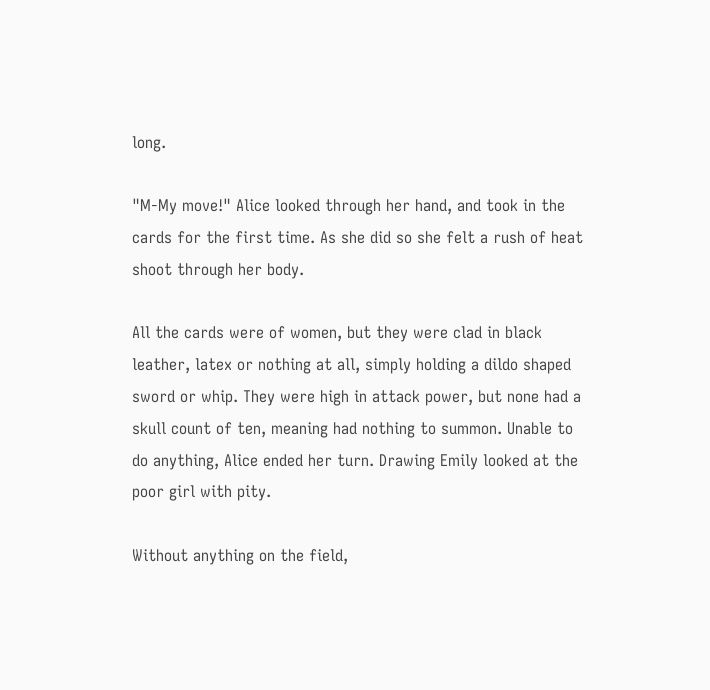long.

"M-My move!" Alice looked through her hand, and took in the cards for the first time. As she did so she felt a rush of heat shoot through her body.

All the cards were of women, but they were clad in black leather, latex or nothing at all, simply holding a dildo shaped sword or whip. They were high in attack power, but none had a skull count of ten, meaning had nothing to summon. Unable to do anything, Alice ended her turn. Drawing Emily looked at the poor girl with pity.

Without anything on the field,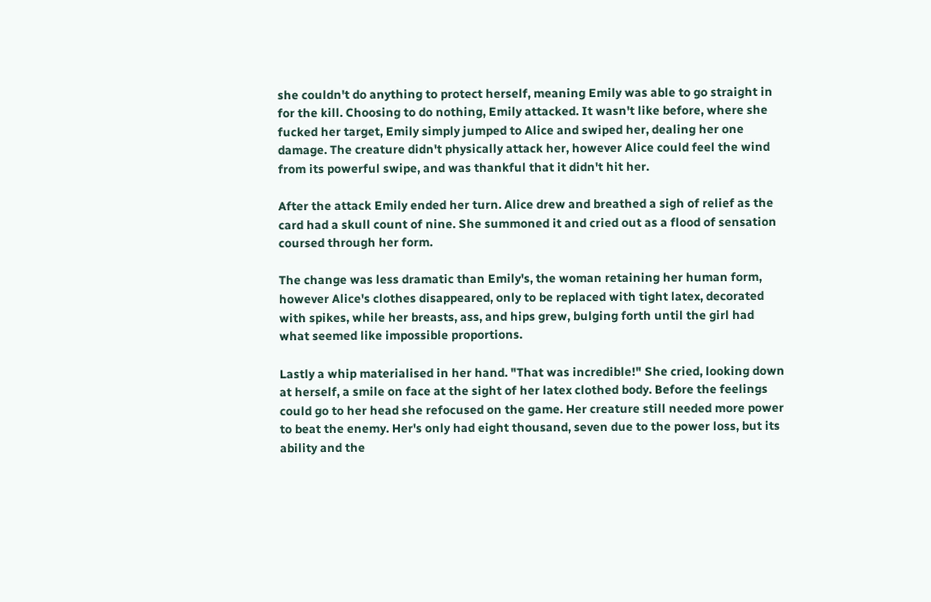she couldn't do anything to protect herself, meaning Emily was able to go straight in for the kill. Choosing to do nothing, Emily attacked. It wasn't like before, where she fucked her target, Emily simply jumped to Alice and swiped her, dealing her one damage. The creature didn't physically attack her, however Alice could feel the wind from its powerful swipe, and was thankful that it didn't hit her.

After the attack Emily ended her turn. Alice drew and breathed a sigh of relief as the card had a skull count of nine. She summoned it and cried out as a flood of sensation coursed through her form.

The change was less dramatic than Emily's, the woman retaining her human form, however Alice's clothes disappeared, only to be replaced with tight latex, decorated with spikes, while her breasts, ass, and hips grew, bulging forth until the girl had what seemed like impossible proportions.

Lastly a whip materialised in her hand. "That was incredible!" She cried, looking down at herself, a smile on face at the sight of her latex clothed body. Before the feelings could go to her head she refocused on the game. Her creature still needed more power to beat the enemy. Her's only had eight thousand, seven due to the power loss, but its ability and the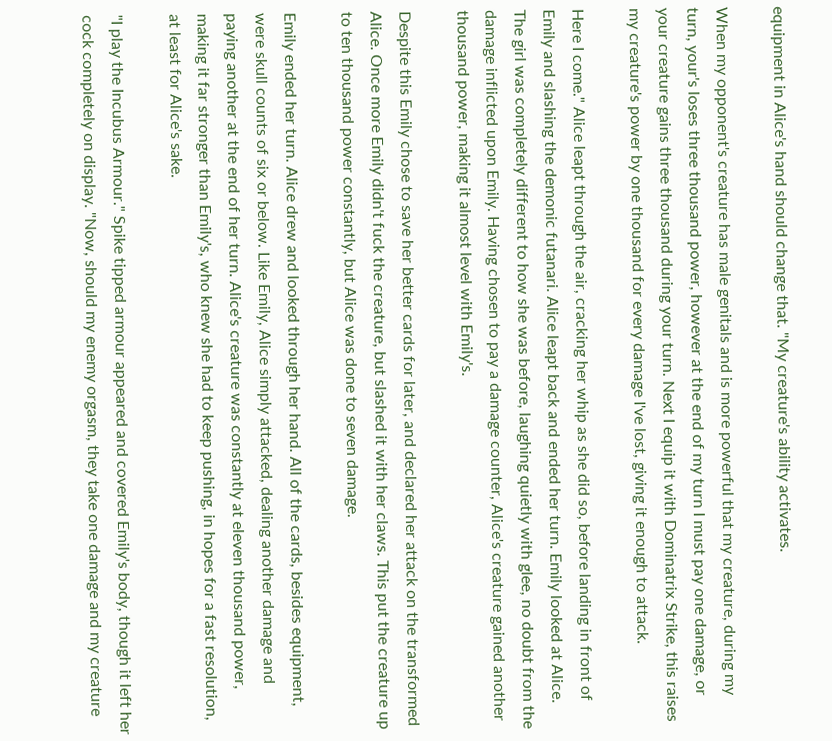equipment in Alice's hand should change that. "My creature's ability activates.

When my opponent's creature has male genitals and is more powerful that my creature, during my turn, your's loses three thousand power, however at the end of my turn I must pay one damage, or your creature gains three thousand during your turn. Next I equip it with Dominatrix Strike, this raises my creature's power by one thousand for every damage I've lost, giving it enough to attack.

Here I come." Alice leapt through the air, cracking her whip as she did so, before landing in front of Emily and slashing the demonic futanari. Alice leapt back and ended her turn. Emily looked at Alice. The girl was completely different to how she was before, laughing quietly with glee, no doubt from the damage inflicted upon Emily. Having chosen to pay a damage counter, Alice's creature gained another thousand power, making it almost level with Emily's.

Despite this Emily chose to save her better cards for later, and declared her attack on the transformed Alice. Once more Emily didn't fuck the creature, but slashed it with her claws. This put the creature up to ten thousand power constantly, but Alice was done to seven damage.

Emily ended her turn. Alice drew and looked through her hand. All of the cards, besides equipment, were skull counts of six or below. Like Emily, Alice simply attacked, dealing another damage and paying another at the end of her turn. Alice's creature was constantly at eleven thousand power, making it far stronger than Emily's, who knew she had to keep pushing, in hopes for a fast resolution, at least for Alice's sake.

"I play the Incubus Armour." Spike tipped armour appeared and covered Emily's body, though it left her cock completely on display. "Now, should my enemy orgasm, they take one damage and my creature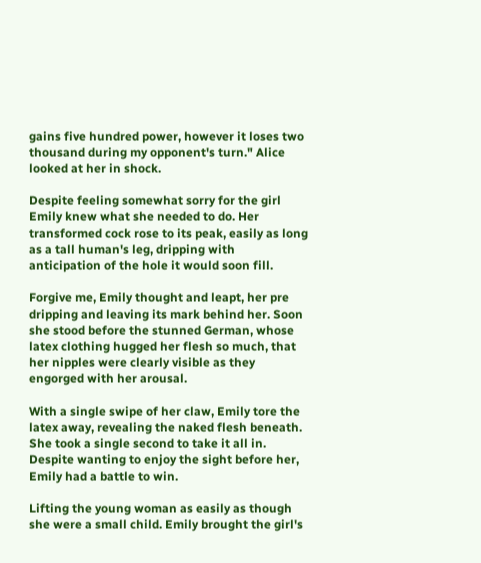gains five hundred power, however it loses two thousand during my opponent's turn." Alice looked at her in shock.

Despite feeling somewhat sorry for the girl Emily knew what she needed to do. Her transformed cock rose to its peak, easily as long as a tall human's leg, dripping with anticipation of the hole it would soon fill.

Forgive me, Emily thought and leapt, her pre dripping and leaving its mark behind her. Soon she stood before the stunned German, whose latex clothing hugged her flesh so much, that her nipples were clearly visible as they engorged with her arousal.

With a single swipe of her claw, Emily tore the latex away, revealing the naked flesh beneath. She took a single second to take it all in. Despite wanting to enjoy the sight before her, Emily had a battle to win.

Lifting the young woman as easily as though she were a small child. Emily brought the girl's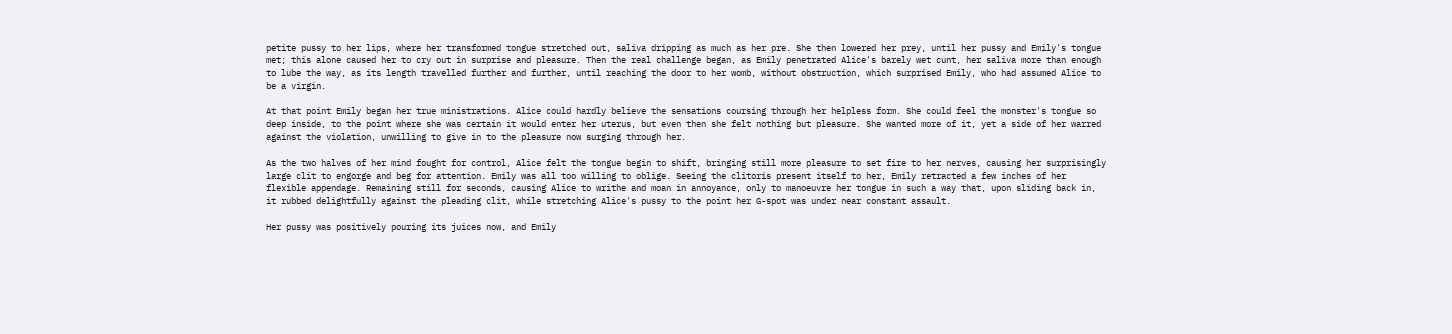petite pussy to her lips, where her transformed tongue stretched out, saliva dripping as much as her pre. She then lowered her prey, until her pussy and Emily's tongue met; this alone caused her to cry out in surprise and pleasure. Then the real challenge began, as Emily penetrated Alice's barely wet cunt, her saliva more than enough to lube the way, as its length travelled further and further, until reaching the door to her womb, without obstruction, which surprised Emily, who had assumed Alice to be a virgin.

At that point Emily began her true ministrations. Alice could hardly believe the sensations coursing through her helpless form. She could feel the monster's tongue so deep inside, to the point where she was certain it would enter her uterus, but even then she felt nothing but pleasure. She wanted more of it, yet a side of her warred against the violation, unwilling to give in to the pleasure now surging through her.

As the two halves of her mind fought for control, Alice felt the tongue begin to shift, bringing still more pleasure to set fire to her nerves, causing her surprisingly large clit to engorge and beg for attention. Emily was all too willing to oblige. Seeing the clitoris present itself to her, Emily retracted a few inches of her flexible appendage. Remaining still for seconds, causing Alice to writhe and moan in annoyance, only to manoeuvre her tongue in such a way that, upon sliding back in, it rubbed delightfully against the pleading clit, while stretching Alice's pussy to the point her G-spot was under near constant assault.

Her pussy was positively pouring its juices now, and Emily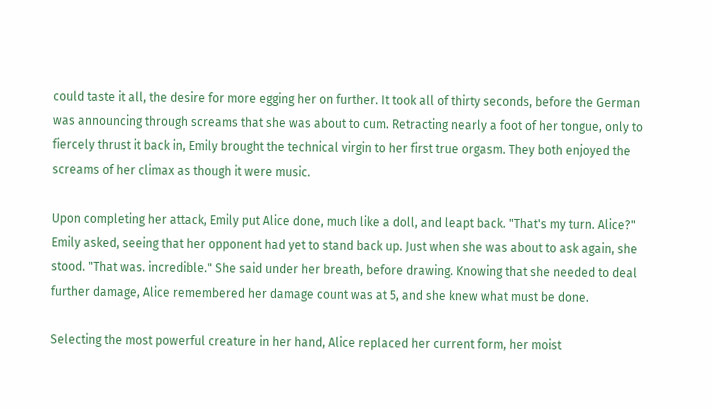could taste it all, the desire for more egging her on further. It took all of thirty seconds, before the German was announcing through screams that she was about to cum. Retracting nearly a foot of her tongue, only to fiercely thrust it back in, Emily brought the technical virgin to her first true orgasm. They both enjoyed the screams of her climax as though it were music.

Upon completing her attack, Emily put Alice done, much like a doll, and leapt back. "That's my turn. Alice?" Emily asked, seeing that her opponent had yet to stand back up. Just when she was about to ask again, she stood. "That was. incredible." She said under her breath, before drawing. Knowing that she needed to deal further damage, Alice remembered her damage count was at 5, and she knew what must be done.

Selecting the most powerful creature in her hand, Alice replaced her current form, her moist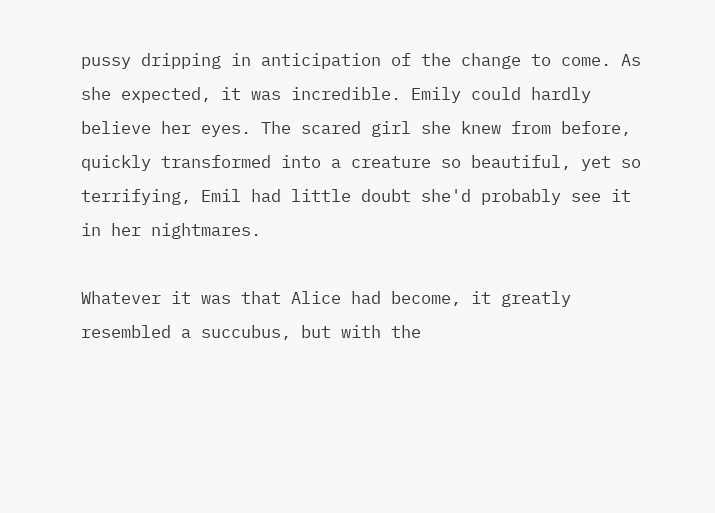pussy dripping in anticipation of the change to come. As she expected, it was incredible. Emily could hardly believe her eyes. The scared girl she knew from before, quickly transformed into a creature so beautiful, yet so terrifying, Emil had little doubt she'd probably see it in her nightmares.

Whatever it was that Alice had become, it greatly resembled a succubus, but with the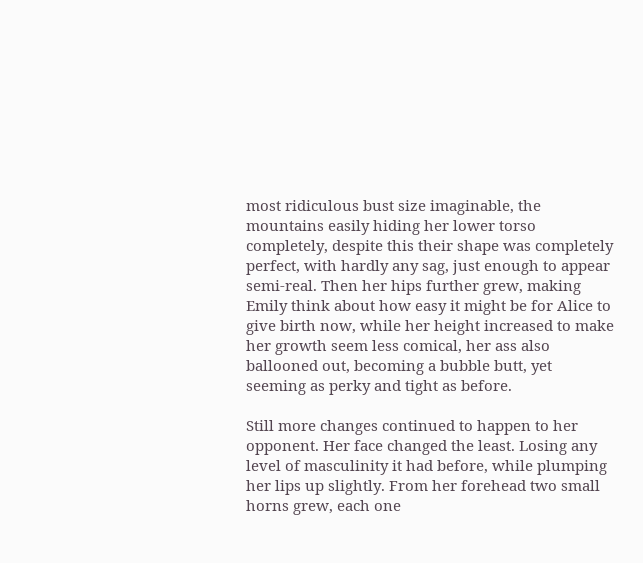most ridiculous bust size imaginable, the mountains easily hiding her lower torso completely, despite this their shape was completely perfect, with hardly any sag, just enough to appear semi-real. Then her hips further grew, making Emily think about how easy it might be for Alice to give birth now, while her height increased to make her growth seem less comical, her ass also ballooned out, becoming a bubble butt, yet seeming as perky and tight as before.

Still more changes continued to happen to her opponent. Her face changed the least. Losing any level of masculinity it had before, while plumping her lips up slightly. From her forehead two small horns grew, each one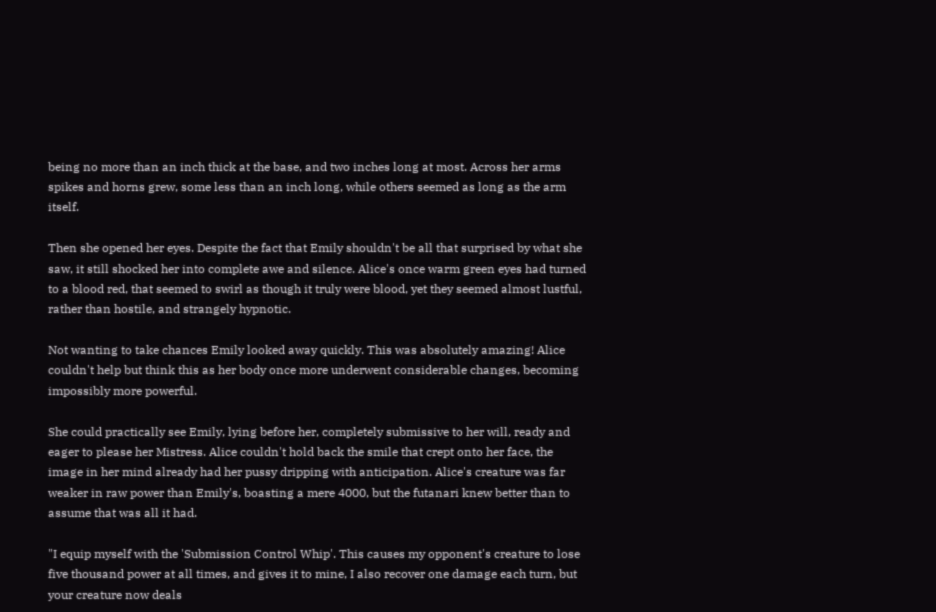being no more than an inch thick at the base, and two inches long at most. Across her arms spikes and horns grew, some less than an inch long, while others seemed as long as the arm itself.

Then she opened her eyes. Despite the fact that Emily shouldn't be all that surprised by what she saw, it still shocked her into complete awe and silence. Alice's once warm green eyes had turned to a blood red, that seemed to swirl as though it truly were blood, yet they seemed almost lustful, rather than hostile, and strangely hypnotic.

Not wanting to take chances Emily looked away quickly. This was absolutely amazing! Alice couldn't help but think this as her body once more underwent considerable changes, becoming impossibly more powerful.

She could practically see Emily, lying before her, completely submissive to her will, ready and eager to please her Mistress. Alice couldn't hold back the smile that crept onto her face, the image in her mind already had her pussy dripping with anticipation. Alice's creature was far weaker in raw power than Emily's, boasting a mere 4000, but the futanari knew better than to assume that was all it had.

"I equip myself with the 'Submission Control Whip'. This causes my opponent's creature to lose five thousand power at all times, and gives it to mine, I also recover one damage each turn, but your creature now deals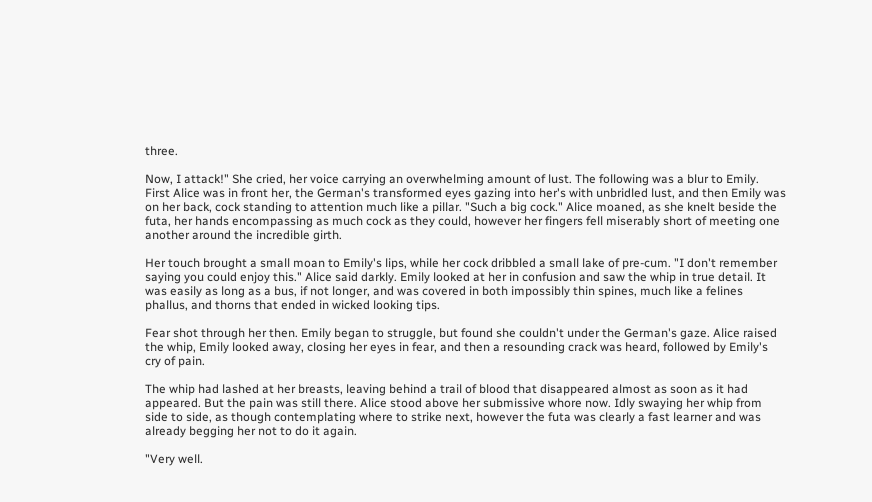three.

Now, I attack!" She cried, her voice carrying an overwhelming amount of lust. The following was a blur to Emily. First Alice was in front her, the German's transformed eyes gazing into her's with unbridled lust, and then Emily was on her back, cock standing to attention much like a pillar. "Such a big cock." Alice moaned, as she knelt beside the futa, her hands encompassing as much cock as they could, however her fingers fell miserably short of meeting one another around the incredible girth.

Her touch brought a small moan to Emily's lips, while her cock dribbled a small lake of pre-cum. "I don't remember saying you could enjoy this." Alice said darkly. Emily looked at her in confusion and saw the whip in true detail. It was easily as long as a bus, if not longer, and was covered in both impossibly thin spines, much like a felines phallus, and thorns that ended in wicked looking tips.

Fear shot through her then. Emily began to struggle, but found she couldn't under the German's gaze. Alice raised the whip, Emily looked away, closing her eyes in fear, and then a resounding crack was heard, followed by Emily's cry of pain.

The whip had lashed at her breasts, leaving behind a trail of blood that disappeared almost as soon as it had appeared. But the pain was still there. Alice stood above her submissive whore now. Idly swaying her whip from side to side, as though contemplating where to strike next, however the futa was clearly a fast learner and was already begging her not to do it again.

"Very well.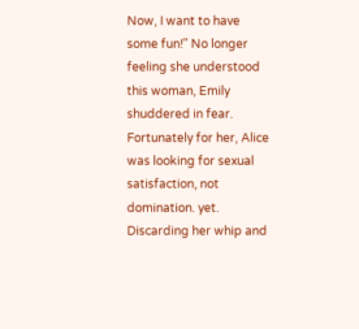Now, I want to have some fun!" No longer feeling she understood this woman, Emily shuddered in fear. Fortunately for her, Alice was looking for sexual satisfaction, not domination. yet. Discarding her whip and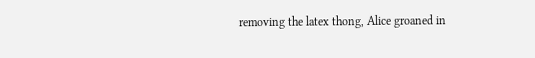removing the latex thong, Alice groaned in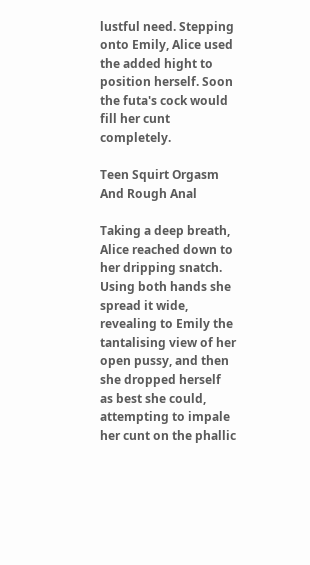lustful need. Stepping onto Emily, Alice used the added hight to position herself. Soon the futa's cock would fill her cunt completely.

Teen Squirt Orgasm And Rough Anal

Taking a deep breath, Alice reached down to her dripping snatch. Using both hands she spread it wide, revealing to Emily the tantalising view of her open pussy, and then she dropped herself as best she could, attempting to impale her cunt on the phallic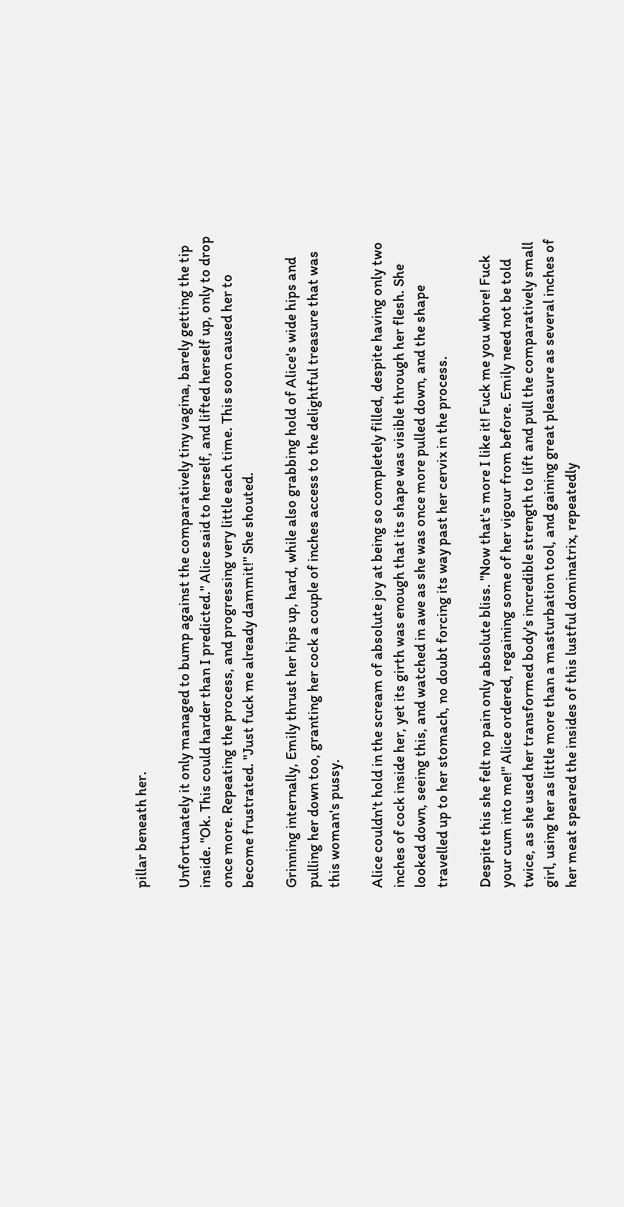pillar beneath her.

Unfortunately it only managed to bump against the comparatively tiny vagina, barely getting the tip inside. "Ok. This could harder than I predicted." Alice said to herself, and lifted herself up, only to drop once more. Repeating the process, and progressing very little each time. This soon caused her to become frustrated. "Just fuck me already dammit!" She shouted.

Grinning internally, Emily thrust her hips up, hard, while also grabbing hold of Alice's wide hips and pulling her down too, granting her cock a couple of inches access to the delightful treasure that was this woman's pussy.

Alice couldn't hold in the scream of absolute joy at being so completely filled, despite having only two inches of cock inside her, yet its girth was enough that its shape was visible through her flesh. She looked down, seeing this, and watched in awe as she was once more pulled down, and the shape travelled up to her stomach, no doubt forcing its way past her cervix in the process.

Despite this she felt no pain only absolute bliss. "Now that's more I like it! Fuck me you whore! Fuck your cum into me!" Alice ordered, regaining some of her vigour from before. Emily need not be told twice, as she used her transformed body's incredible strength to lift and pull the comparatively small girl, using her as little more than a masturbation tool, and gaining great pleasure as several inches of her meat speared the insides of this lustful dominatrix, repeatedly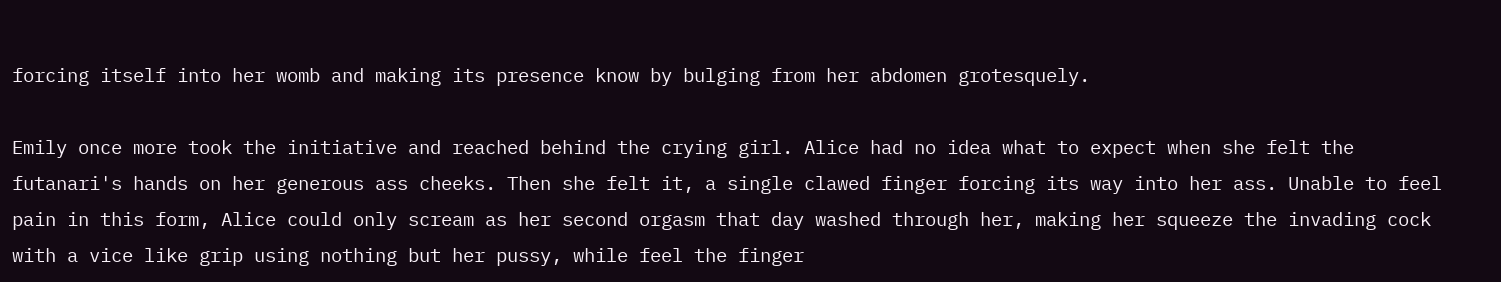forcing itself into her womb and making its presence know by bulging from her abdomen grotesquely.

Emily once more took the initiative and reached behind the crying girl. Alice had no idea what to expect when she felt the futanari's hands on her generous ass cheeks. Then she felt it, a single clawed finger forcing its way into her ass. Unable to feel pain in this form, Alice could only scream as her second orgasm that day washed through her, making her squeeze the invading cock with a vice like grip using nothing but her pussy, while feel the finger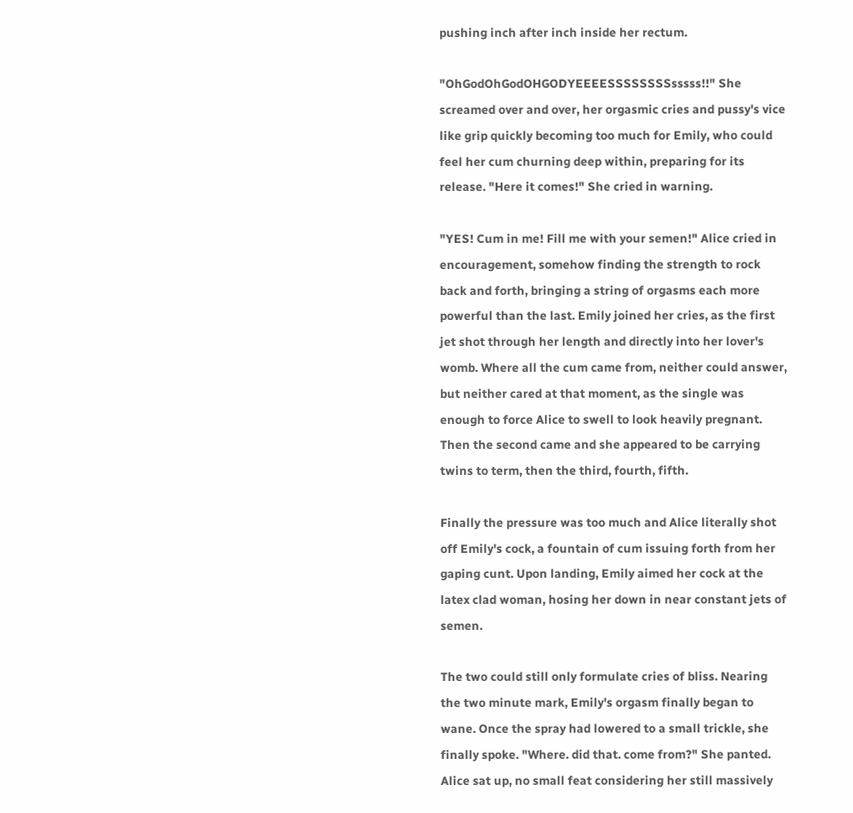pushing inch after inch inside her rectum.

"OhGodOhGodOHGODYEEEESSSSSSSSsssss!!" She screamed over and over, her orgasmic cries and pussy's vice like grip quickly becoming too much for Emily, who could feel her cum churning deep within, preparing for its release. "Here it comes!" She cried in warning.

"YES! Cum in me! Fill me with your semen!" Alice cried in encouragement, somehow finding the strength to rock back and forth, bringing a string of orgasms each more powerful than the last. Emily joined her cries, as the first jet shot through her length and directly into her lover's womb. Where all the cum came from, neither could answer, but neither cared at that moment, as the single was enough to force Alice to swell to look heavily pregnant. Then the second came and she appeared to be carrying twins to term, then the third, fourth, fifth.

Finally the pressure was too much and Alice literally shot off Emily's cock, a fountain of cum issuing forth from her gaping cunt. Upon landing, Emily aimed her cock at the latex clad woman, hosing her down in near constant jets of semen.

The two could still only formulate cries of bliss. Nearing the two minute mark, Emily's orgasm finally began to wane. Once the spray had lowered to a small trickle, she finally spoke. "Where. did that. come from?" She panted. Alice sat up, no small feat considering her still massively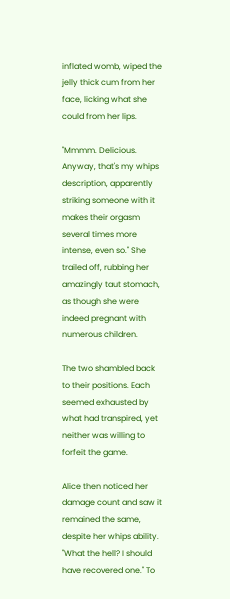inflated womb, wiped the jelly thick cum from her face, licking what she could from her lips.

"Mmmm. Delicious. Anyway, that's my whips description, apparently striking someone with it makes their orgasm several times more intense, even so." She trailed off, rubbing her amazingly taut stomach, as though she were indeed pregnant with numerous children.

The two shambled back to their positions. Each seemed exhausted by what had transpired, yet neither was willing to forfeit the game.

Alice then noticed her damage count and saw it remained the same, despite her whips ability. "What the hell? I should have recovered one." To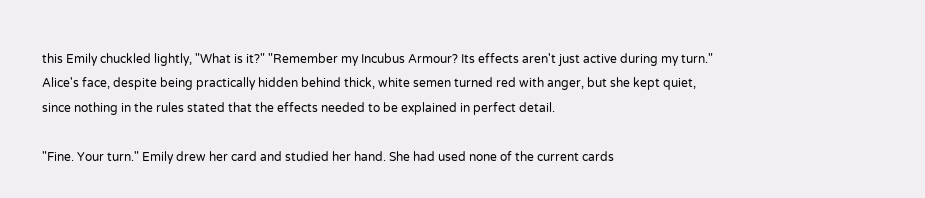this Emily chuckled lightly, "What is it?" "Remember my Incubus Armour? Its effects aren't just active during my turn." Alice's face, despite being practically hidden behind thick, white semen turned red with anger, but she kept quiet, since nothing in the rules stated that the effects needed to be explained in perfect detail.

"Fine. Your turn." Emily drew her card and studied her hand. She had used none of the current cards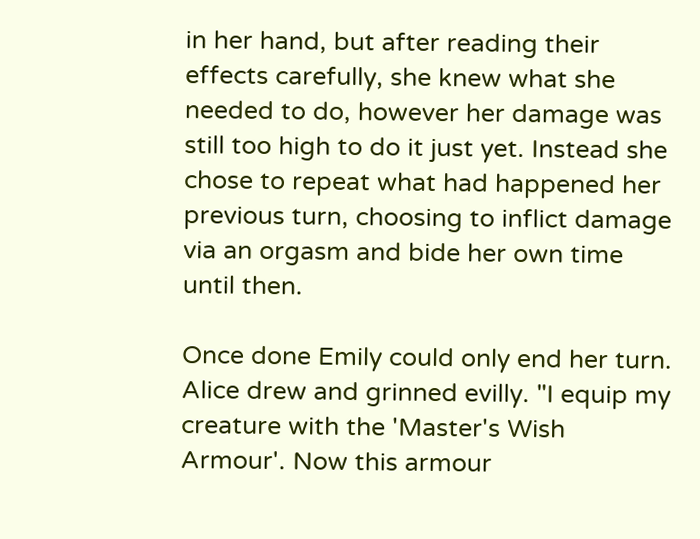in her hand, but after reading their effects carefully, she knew what she needed to do, however her damage was still too high to do it just yet. Instead she chose to repeat what had happened her previous turn, choosing to inflict damage via an orgasm and bide her own time until then.

Once done Emily could only end her turn. Alice drew and grinned evilly. "I equip my creature with the 'Master's Wish Armour'. Now this armour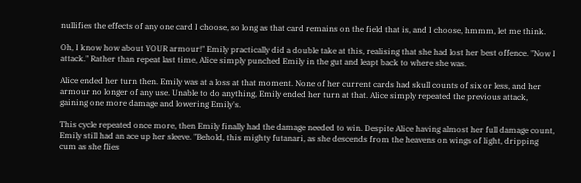nullifies the effects of any one card I choose, so long as that card remains on the field that is, and I choose, hmmm, let me think.

Oh, I know how about YOUR armour!" Emily practically did a double take at this, realising that she had lost her best offence. "Now I attack." Rather than repeat last time, Alice simply punched Emily in the gut and leapt back to where she was.

Alice ended her turn then. Emily was at a loss at that moment. None of her current cards had skull counts of six or less, and her armour no longer of any use. Unable to do anything, Emily ended her turn at that. Alice simply repeated the previous attack, gaining one more damage and lowering Emily's.

This cycle repeated once more, then Emily finally had the damage needed to win. Despite Alice having almost her full damage count, Emily still had an ace up her sleeve. "Behold, this mighty futanari, as she descends from the heavens on wings of light, dripping cum as she flies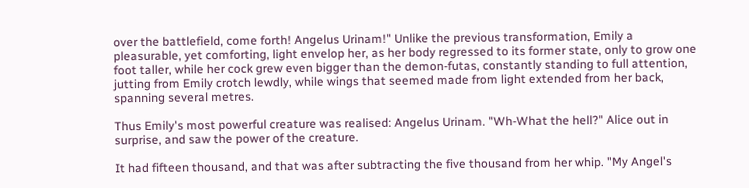over the battlefield, come forth! Angelus Urinam!" Unlike the previous transformation, Emily a pleasurable, yet comforting, light envelop her, as her body regressed to its former state, only to grow one foot taller, while her cock grew even bigger than the demon-futas, constantly standing to full attention, jutting from Emily crotch lewdly, while wings that seemed made from light extended from her back, spanning several metres.

Thus Emily's most powerful creature was realised: Angelus Urinam. "Wh-What the hell?" Alice out in surprise, and saw the power of the creature.

It had fifteen thousand, and that was after subtracting the five thousand from her whip. "My Angel's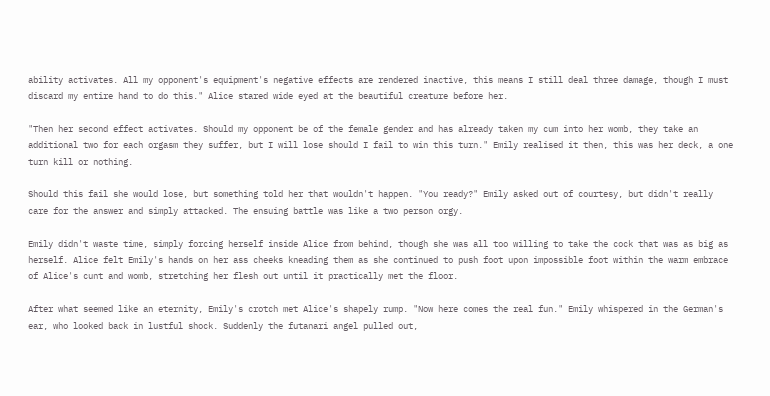ability activates. All my opponent's equipment's negative effects are rendered inactive, this means I still deal three damage, though I must discard my entire hand to do this." Alice stared wide eyed at the beautiful creature before her.

"Then her second effect activates. Should my opponent be of the female gender and has already taken my cum into her womb, they take an additional two for each orgasm they suffer, but I will lose should I fail to win this turn." Emily realised it then, this was her deck, a one turn kill or nothing.

Should this fail she would lose, but something told her that wouldn't happen. "You ready?" Emily asked out of courtesy, but didn't really care for the answer and simply attacked. The ensuing battle was like a two person orgy.

Emily didn't waste time, simply forcing herself inside Alice from behind, though she was all too willing to take the cock that was as big as herself. Alice felt Emily's hands on her ass cheeks kneading them as she continued to push foot upon impossible foot within the warm embrace of Alice's cunt and womb, stretching her flesh out until it practically met the floor.

After what seemed like an eternity, Emily's crotch met Alice's shapely rump. "Now here comes the real fun." Emily whispered in the German's ear, who looked back in lustful shock. Suddenly the futanari angel pulled out,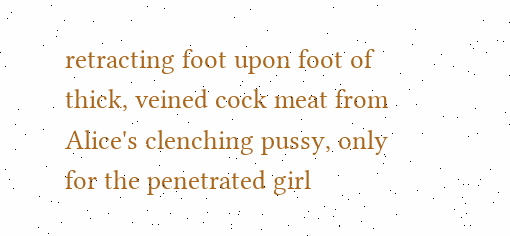retracting foot upon foot of thick, veined cock meat from Alice's clenching pussy, only for the penetrated girl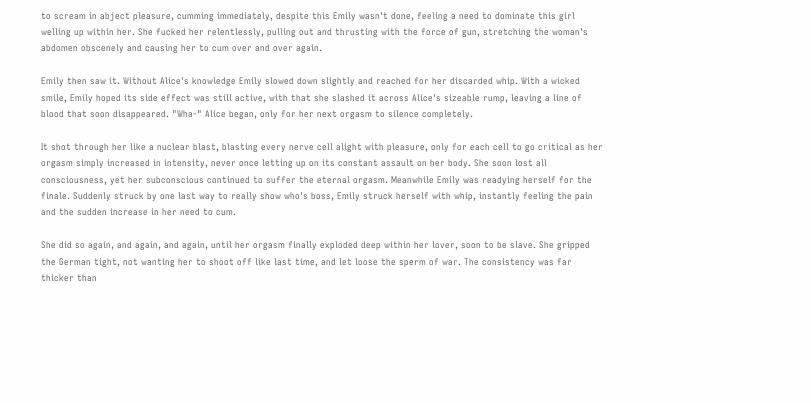to scream in abject pleasure, cumming immediately, despite this Emily wasn't done, feeling a need to dominate this girl welling up within her. She fucked her relentlessly, pulling out and thrusting with the force of gun, stretching the woman's abdomen obscenely and causing her to cum over and over again.

Emily then saw it. Without Alice's knowledge Emily slowed down slightly and reached for her discarded whip. With a wicked smile, Emily hoped its side effect was still active, with that she slashed it across Alice's sizeable rump, leaving a line of blood that soon disappeared. "Wha-" Alice began, only for her next orgasm to silence completely.

It shot through her like a nuclear blast, blasting every nerve cell alight with pleasure, only for each cell to go critical as her orgasm simply increased in intensity, never once letting up on its constant assault on her body. She soon lost all consciousness, yet her subconscious continued to suffer the eternal orgasm. Meanwhile Emily was readying herself for the finale. Suddenly struck by one last way to really show who's boss, Emily struck herself with whip, instantly feeling the pain and the sudden increase in her need to cum.

She did so again, and again, and again, until her orgasm finally exploded deep within her lover, soon to be slave. She gripped the German tight, not wanting her to shoot off like last time, and let loose the sperm of war. The consistency was far thicker than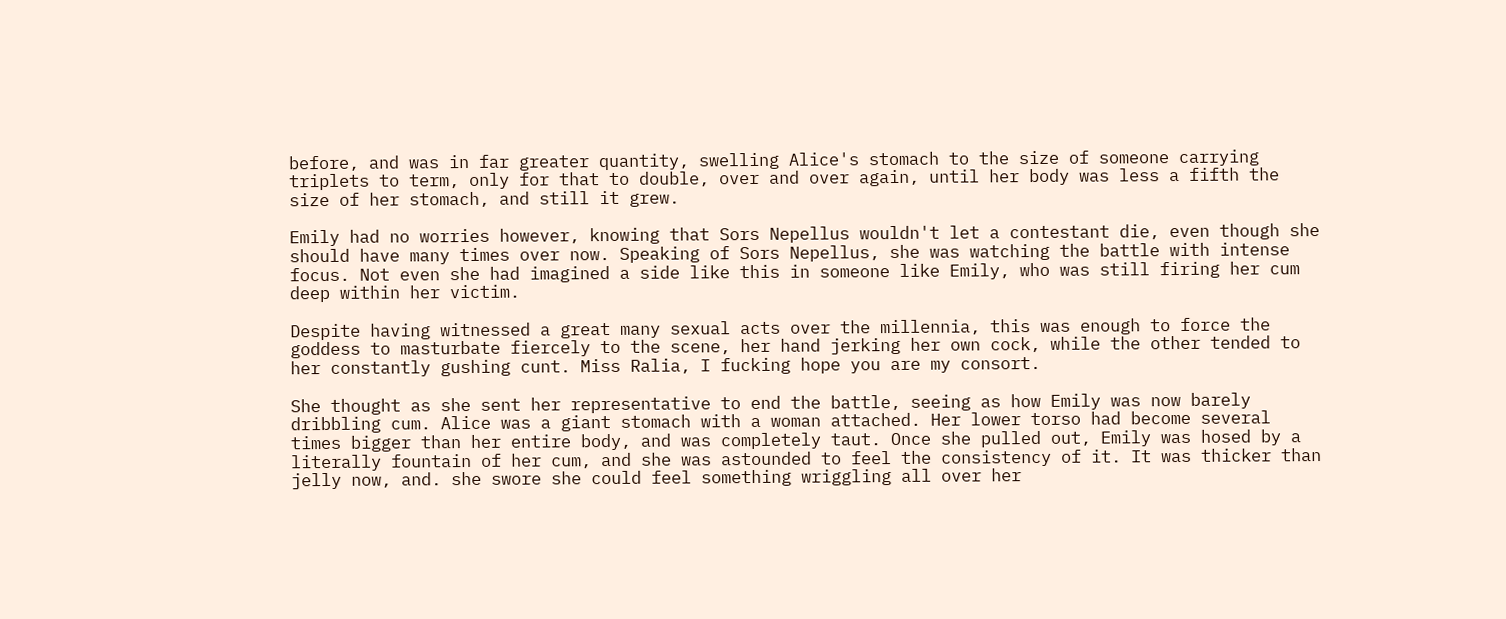before, and was in far greater quantity, swelling Alice's stomach to the size of someone carrying triplets to term, only for that to double, over and over again, until her body was less a fifth the size of her stomach, and still it grew.

Emily had no worries however, knowing that Sors Nepellus wouldn't let a contestant die, even though she should have many times over now. Speaking of Sors Nepellus, she was watching the battle with intense focus. Not even she had imagined a side like this in someone like Emily, who was still firing her cum deep within her victim.

Despite having witnessed a great many sexual acts over the millennia, this was enough to force the goddess to masturbate fiercely to the scene, her hand jerking her own cock, while the other tended to her constantly gushing cunt. Miss Ralia, I fucking hope you are my consort.

She thought as she sent her representative to end the battle, seeing as how Emily was now barely dribbling cum. Alice was a giant stomach with a woman attached. Her lower torso had become several times bigger than her entire body, and was completely taut. Once she pulled out, Emily was hosed by a literally fountain of her cum, and she was astounded to feel the consistency of it. It was thicker than jelly now, and. she swore she could feel something wriggling all over her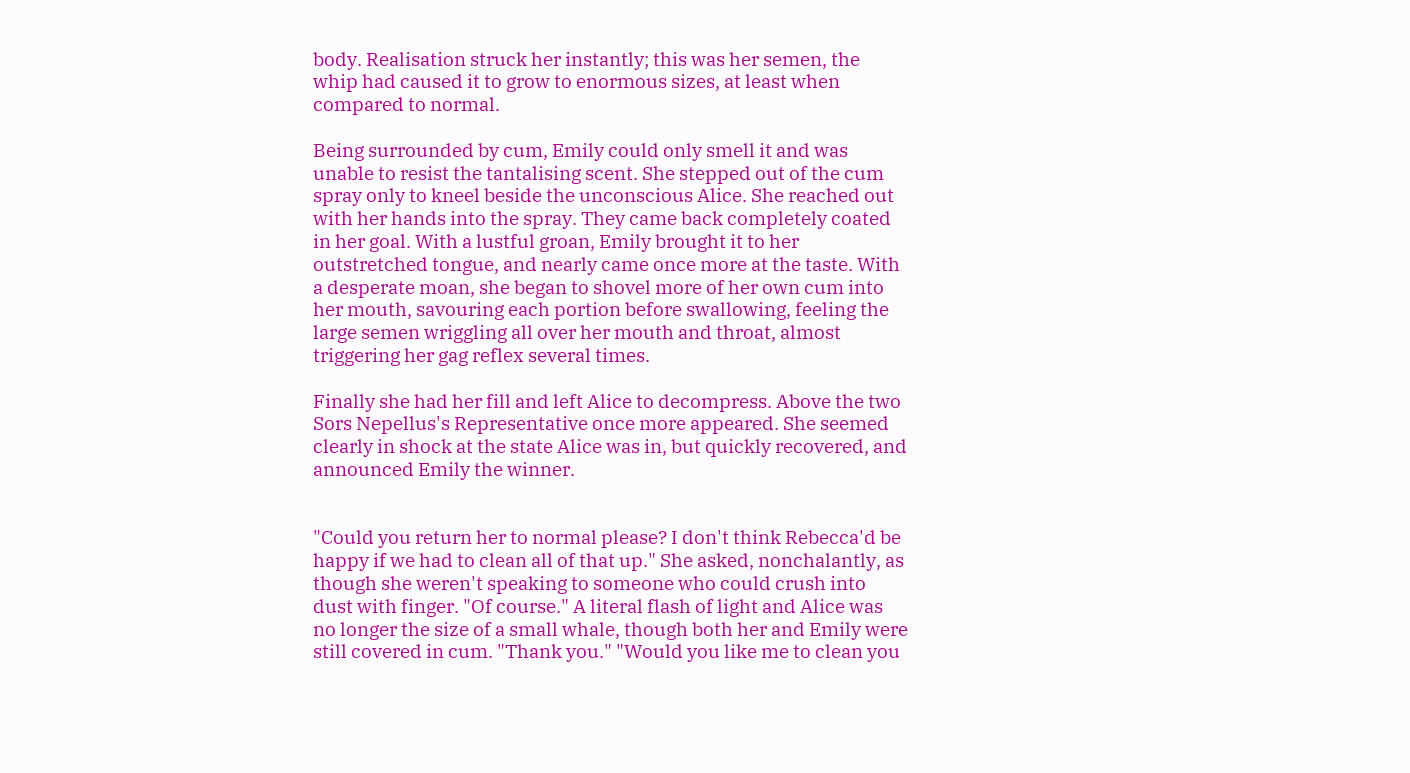body. Realisation struck her instantly; this was her semen, the whip had caused it to grow to enormous sizes, at least when compared to normal.

Being surrounded by cum, Emily could only smell it and was unable to resist the tantalising scent. She stepped out of the cum spray only to kneel beside the unconscious Alice. She reached out with her hands into the spray. They came back completely coated in her goal. With a lustful groan, Emily brought it to her outstretched tongue, and nearly came once more at the taste. With a desperate moan, she began to shovel more of her own cum into her mouth, savouring each portion before swallowing, feeling the large semen wriggling all over her mouth and throat, almost triggering her gag reflex several times.

Finally she had her fill and left Alice to decompress. Above the two Sors Nepellus's Representative once more appeared. She seemed clearly in shock at the state Alice was in, but quickly recovered, and announced Emily the winner.


"Could you return her to normal please? I don't think Rebecca'd be happy if we had to clean all of that up." She asked, nonchalantly, as though she weren't speaking to someone who could crush into dust with finger. "Of course." A literal flash of light and Alice was no longer the size of a small whale, though both her and Emily were still covered in cum. "Thank you." "Would you like me to clean you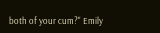both of your cum?" Emily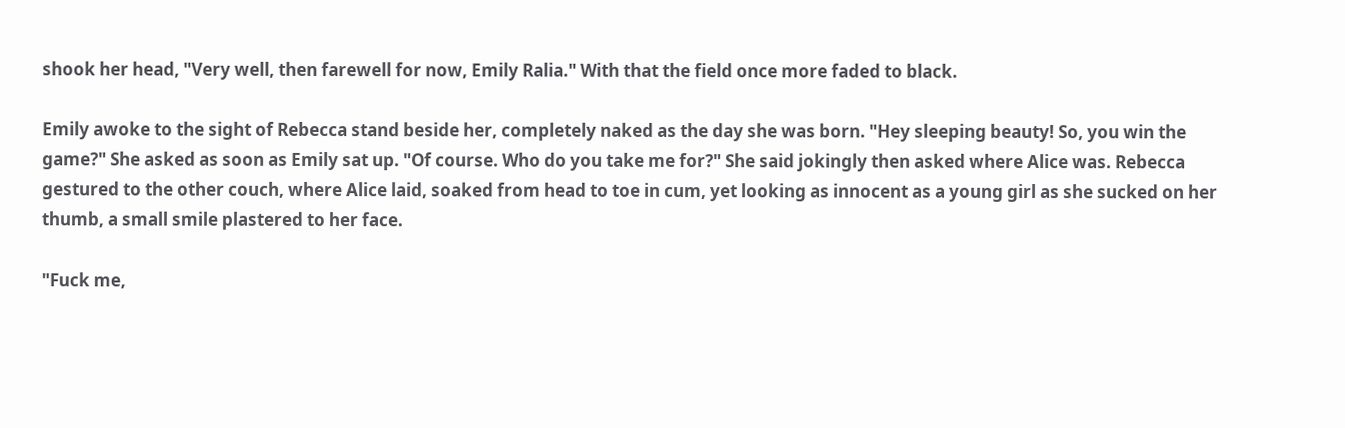shook her head, "Very well, then farewell for now, Emily Ralia." With that the field once more faded to black.

Emily awoke to the sight of Rebecca stand beside her, completely naked as the day she was born. "Hey sleeping beauty! So, you win the game?" She asked as soon as Emily sat up. "Of course. Who do you take me for?" She said jokingly then asked where Alice was. Rebecca gestured to the other couch, where Alice laid, soaked from head to toe in cum, yet looking as innocent as a young girl as she sucked on her thumb, a small smile plastered to her face.

"Fuck me,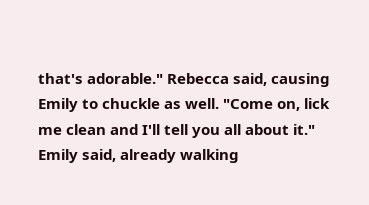that's adorable." Rebecca said, causing Emily to chuckle as well. "Come on, lick me clean and I'll tell you all about it." Emily said, already walking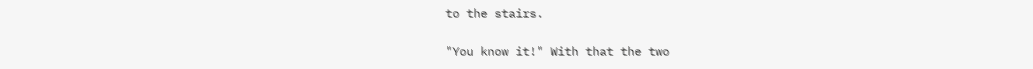to the stairs.

"You know it!" With that the two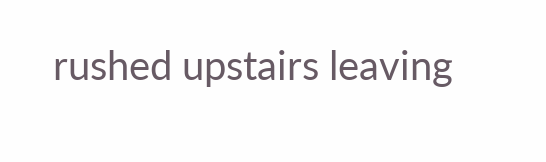rushed upstairs leaving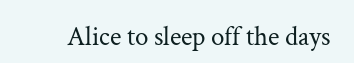Alice to sleep off the days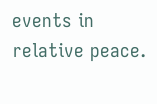events in relative peace.